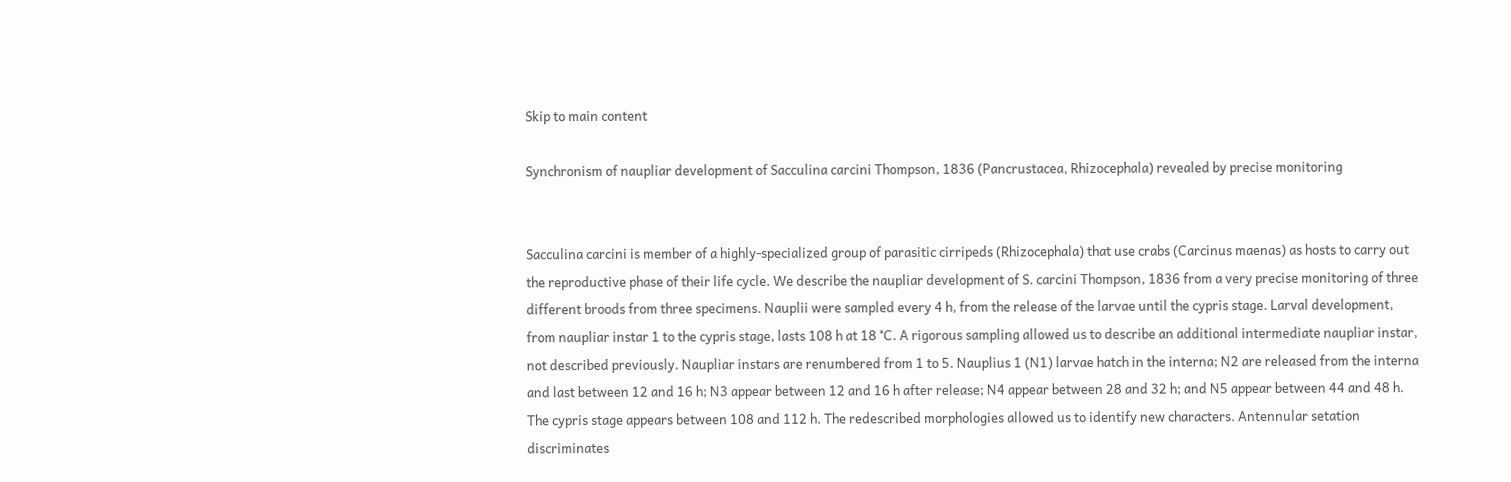Skip to main content

Synchronism of naupliar development of Sacculina carcini Thompson, 1836 (Pancrustacea, Rhizocephala) revealed by precise monitoring


Sacculina carcini is member of a highly-specialized group of parasitic cirripeds (Rhizocephala) that use crabs (Carcinus maenas) as hosts to carry out the reproductive phase of their life cycle. We describe the naupliar development of S. carcini Thompson, 1836 from a very precise monitoring of three different broods from three specimens. Nauplii were sampled every 4 h, from the release of the larvae until the cypris stage. Larval development, from naupliar instar 1 to the cypris stage, lasts 108 h at 18 °C. A rigorous sampling allowed us to describe an additional intermediate naupliar instar, not described previously. Naupliar instars are renumbered from 1 to 5. Nauplius 1 (N1) larvae hatch in the interna; N2 are released from the interna and last between 12 and 16 h; N3 appear between 12 and 16 h after release; N4 appear between 28 and 32 h; and N5 appear between 44 and 48 h. The cypris stage appears between 108 and 112 h. The redescribed morphologies allowed us to identify new characters. Antennular setation discriminates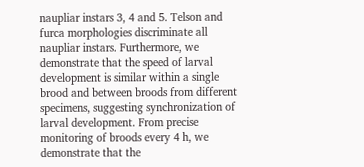naupliar instars 3, 4 and 5. Telson and furca morphologies discriminate all naupliar instars. Furthermore, we demonstrate that the speed of larval development is similar within a single brood and between broods from different specimens, suggesting synchronization of larval development. From precise monitoring of broods every 4 h, we demonstrate that the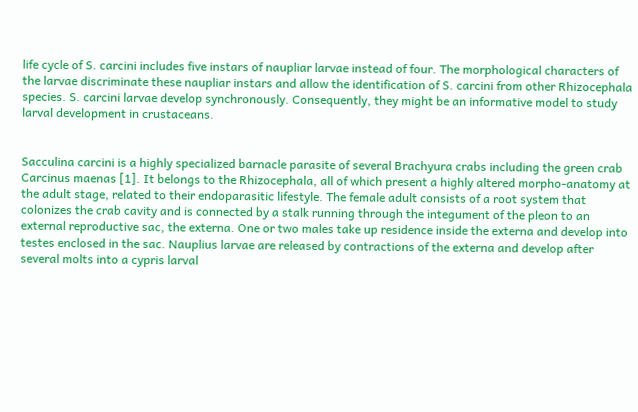life cycle of S. carcini includes five instars of naupliar larvae instead of four. The morphological characters of the larvae discriminate these naupliar instars and allow the identification of S. carcini from other Rhizocephala species. S. carcini larvae develop synchronously. Consequently, they might be an informative model to study larval development in crustaceans.


Sacculina carcini is a highly specialized barnacle parasite of several Brachyura crabs including the green crab Carcinus maenas [1]. It belongs to the Rhizocephala, all of which present a highly altered morpho-anatomy at the adult stage, related to their endoparasitic lifestyle. The female adult consists of a root system that colonizes the crab cavity and is connected by a stalk running through the integument of the pleon to an external reproductive sac, the externa. One or two males take up residence inside the externa and develop into testes enclosed in the sac. Nauplius larvae are released by contractions of the externa and develop after several molts into a cypris larval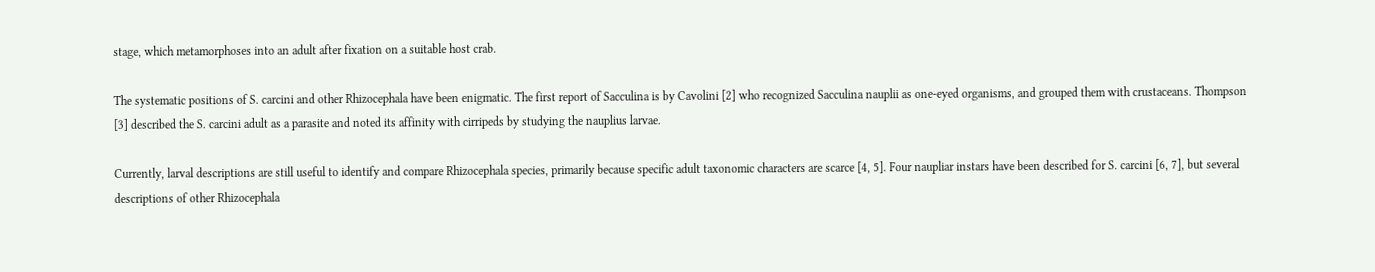stage, which metamorphoses into an adult after fixation on a suitable host crab.

The systematic positions of S. carcini and other Rhizocephala have been enigmatic. The first report of Sacculina is by Cavolini [2] who recognized Sacculina nauplii as one-eyed organisms, and grouped them with crustaceans. Thompson [3] described the S. carcini adult as a parasite and noted its affinity with cirripeds by studying the nauplius larvae.

Currently, larval descriptions are still useful to identify and compare Rhizocephala species, primarily because specific adult taxonomic characters are scarce [4, 5]. Four naupliar instars have been described for S. carcini [6, 7], but several descriptions of other Rhizocephala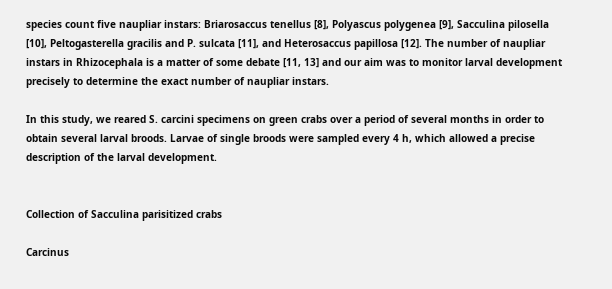species count five naupliar instars: Briarosaccus tenellus [8], Polyascus polygenea [9], Sacculina pilosella [10], Peltogasterella gracilis and P. sulcata [11], and Heterosaccus papillosa [12]. The number of naupliar instars in Rhizocephala is a matter of some debate [11, 13] and our aim was to monitor larval development precisely to determine the exact number of naupliar instars.

In this study, we reared S. carcini specimens on green crabs over a period of several months in order to obtain several larval broods. Larvae of single broods were sampled every 4 h, which allowed a precise description of the larval development.


Collection of Sacculina parisitized crabs

Carcinus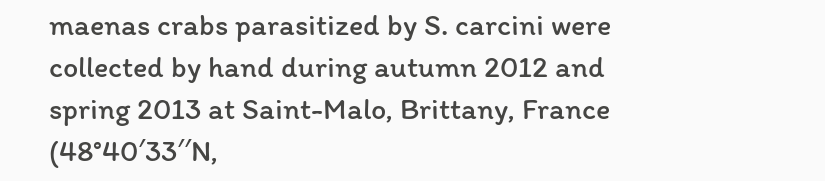maenas crabs parasitized by S. carcini were collected by hand during autumn 2012 and spring 2013 at Saint-Malo, Brittany, France (48°40′33′′N,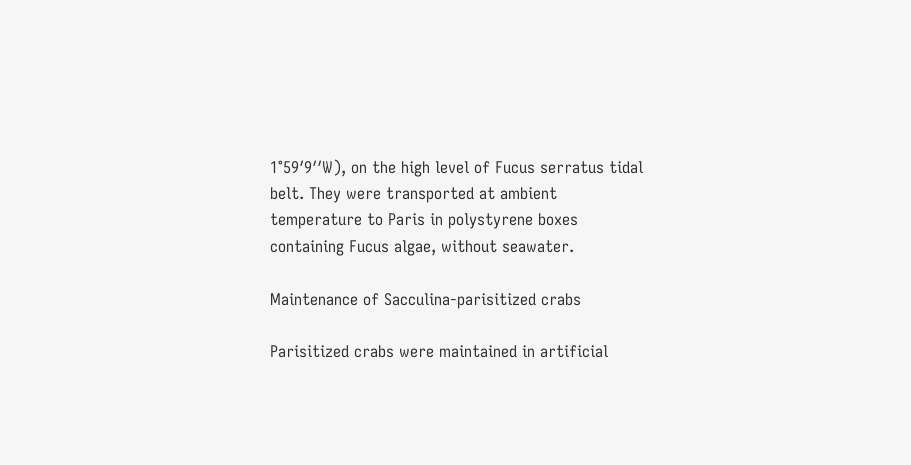1°59′9′′W), on the high level of Fucus serratus tidal belt. They were transported at ambient temperature to Paris in polystyrene boxes containing Fucus algae, without seawater.

Maintenance of Sacculina-parisitized crabs

Parisitized crabs were maintained in artificial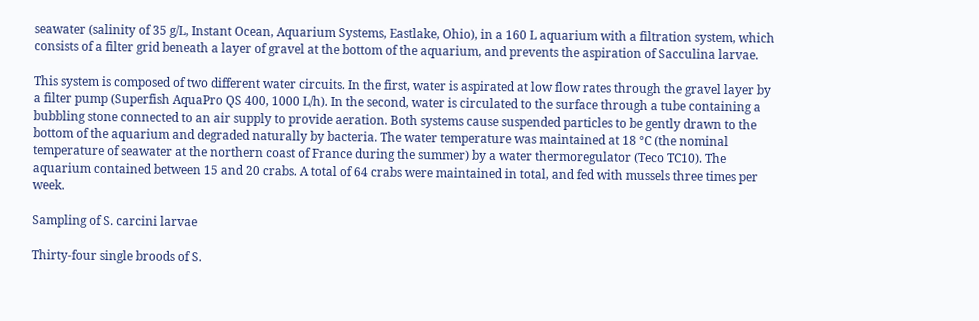seawater (salinity of 35 g/L, Instant Ocean, Aquarium Systems, Eastlake, Ohio), in a 160 L aquarium with a filtration system, which consists of a filter grid beneath a layer of gravel at the bottom of the aquarium, and prevents the aspiration of Sacculina larvae.

This system is composed of two different water circuits. In the first, water is aspirated at low flow rates through the gravel layer by a filter pump (Superfish AquaPro QS 400, 1000 L/h). In the second, water is circulated to the surface through a tube containing a bubbling stone connected to an air supply to provide aeration. Both systems cause suspended particles to be gently drawn to the bottom of the aquarium and degraded naturally by bacteria. The water temperature was maintained at 18 °C (the nominal temperature of seawater at the northern coast of France during the summer) by a water thermoregulator (Teco TC10). The aquarium contained between 15 and 20 crabs. A total of 64 crabs were maintained in total, and fed with mussels three times per week.

Sampling of S. carcini larvae

Thirty-four single broods of S.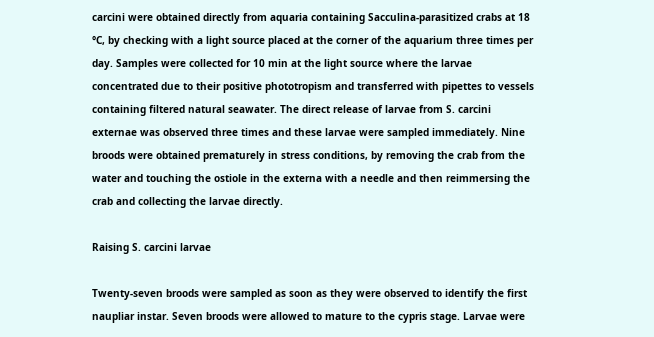carcini were obtained directly from aquaria containing Sacculina-parasitized crabs at 18 °C, by checking with a light source placed at the corner of the aquarium three times per day. Samples were collected for 10 min at the light source where the larvae concentrated due to their positive phototropism and transferred with pipettes to vessels containing filtered natural seawater. The direct release of larvae from S. carcini externae was observed three times and these larvae were sampled immediately. Nine broods were obtained prematurely in stress conditions, by removing the crab from the water and touching the ostiole in the externa with a needle and then reimmersing the crab and collecting the larvae directly.

Raising S. carcini larvae

Twenty-seven broods were sampled as soon as they were observed to identify the first naupliar instar. Seven broods were allowed to mature to the cypris stage. Larvae were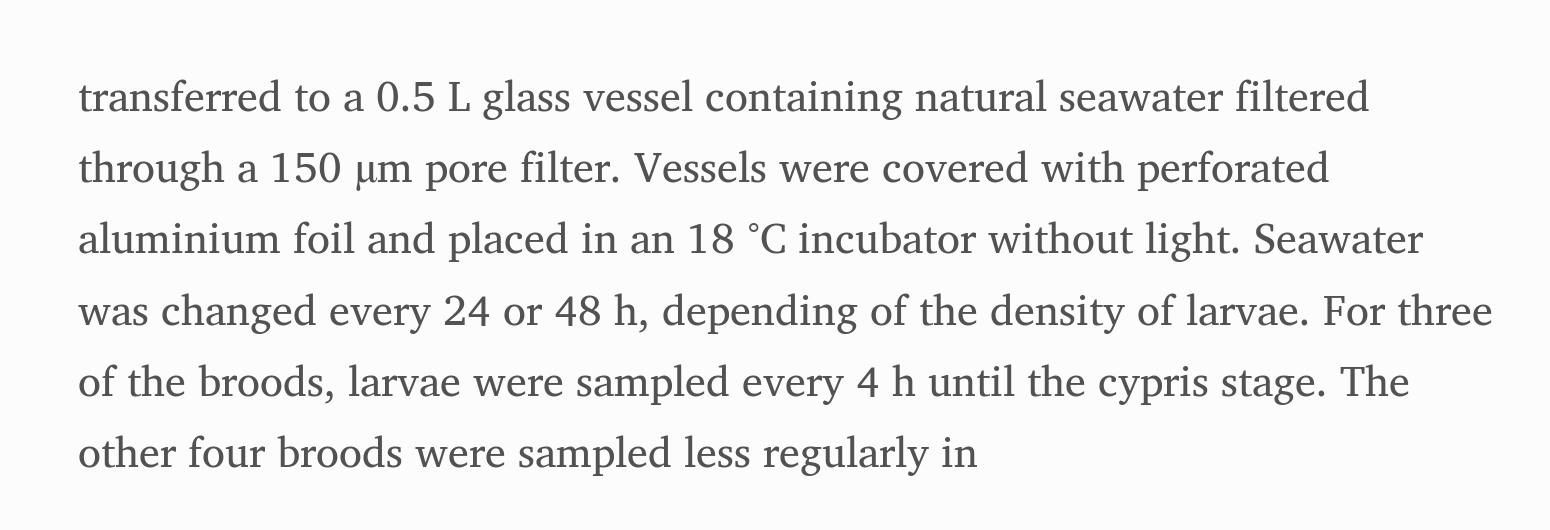transferred to a 0.5 L glass vessel containing natural seawater filtered through a 150 µm pore filter. Vessels were covered with perforated aluminium foil and placed in an 18 °C incubator without light. Seawater was changed every 24 or 48 h, depending of the density of larvae. For three of the broods, larvae were sampled every 4 h until the cypris stage. The other four broods were sampled less regularly in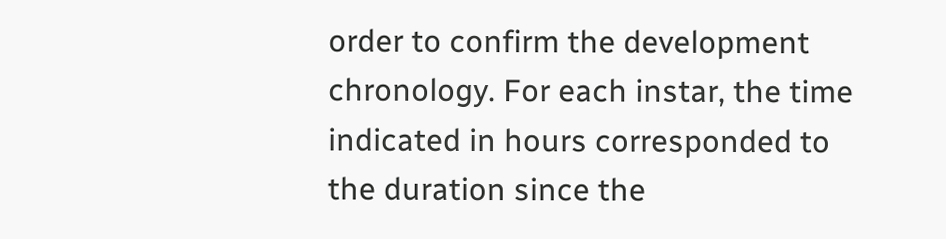order to confirm the development chronology. For each instar, the time indicated in hours corresponded to the duration since the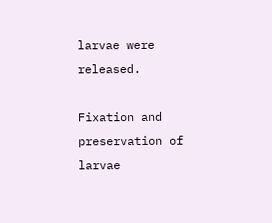larvae were released.

Fixation and preservation of larvae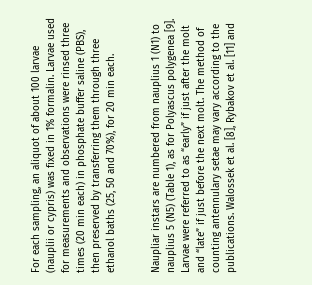For each sampling, an aliquot of about 100 larvae (nauplii or cypris) was fixed in 1% formalin. Larvae used for measurements and observations were rinsed three times (20 min each) in phosphate buffer saline (PBS), then preserved by transferring them through three ethanol baths (25, 50 and 70%), for 20 min each.


Naupliar instars are numbered from nauplius 1 (N1) to nauplius 5 (N5) (Table 1), as for Polyascus polygenea [9]. Larvae were referred to as “early” if just after the molt and “late” if just before the next molt. The method of counting antennulary setae may vary according to the publications. Walossek et al. [8], Rybakov et al. [11] and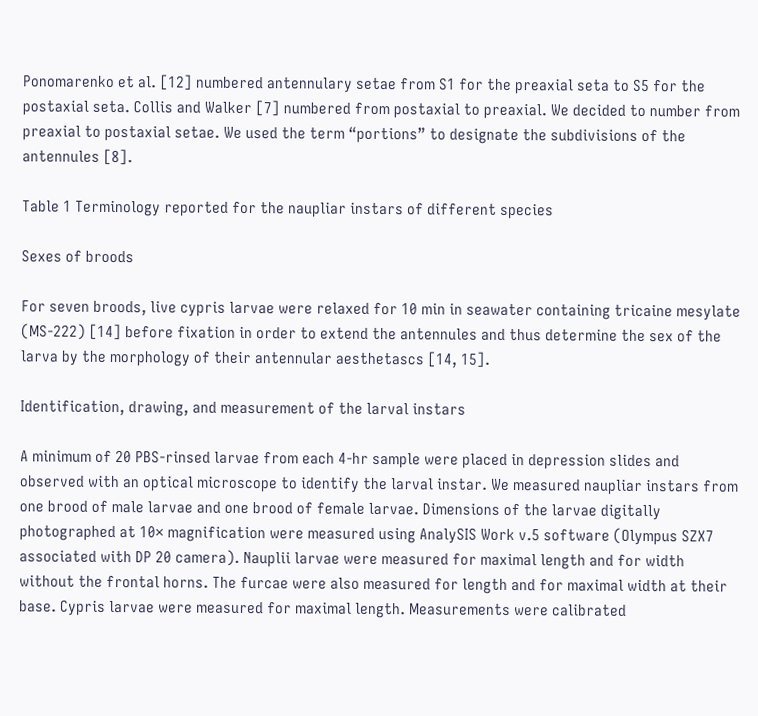Ponomarenko et al. [12] numbered antennulary setae from S1 for the preaxial seta to S5 for the postaxial seta. Collis and Walker [7] numbered from postaxial to preaxial. We decided to number from preaxial to postaxial setae. We used the term “portions” to designate the subdivisions of the antennules [8].

Table 1 Terminology reported for the naupliar instars of different species

Sexes of broods

For seven broods, live cypris larvae were relaxed for 10 min in seawater containing tricaine mesylate (MS-222) [14] before fixation in order to extend the antennules and thus determine the sex of the larva by the morphology of their antennular aesthetascs [14, 15].

Identification, drawing, and measurement of the larval instars

A minimum of 20 PBS-rinsed larvae from each 4-hr sample were placed in depression slides and observed with an optical microscope to identify the larval instar. We measured naupliar instars from one brood of male larvae and one brood of female larvae. Dimensions of the larvae digitally photographed at 10× magnification were measured using AnalySIS Work v.5 software (Olympus SZX7 associated with DP 20 camera). Nauplii larvae were measured for maximal length and for width without the frontal horns. The furcae were also measured for length and for maximal width at their base. Cypris larvae were measured for maximal length. Measurements were calibrated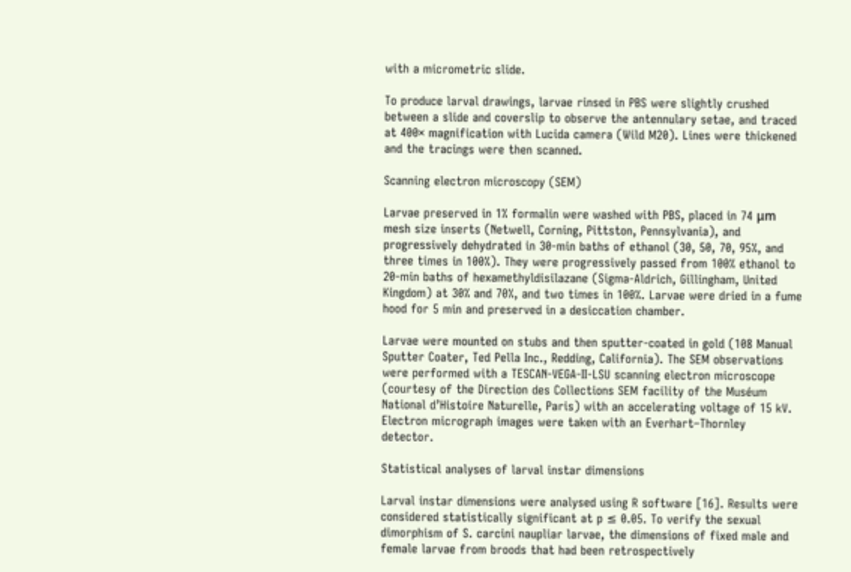with a micrometric slide.

To produce larval drawings, larvae rinsed in PBS were slightly crushed between a slide and coverslip to observe the antennulary setae, and traced at 400× magnification with Lucida camera (Wild M20). Lines were thickened and the tracings were then scanned.

Scanning electron microscopy (SEM)

Larvae preserved in 1% formalin were washed with PBS, placed in 74 μm mesh size inserts (Netwell, Corning, Pittston, Pennsylvania), and progressively dehydrated in 30-min baths of ethanol (30, 50, 70, 95%, and three times in 100%). They were progressively passed from 100% ethanol to 20-min baths of hexamethyldisilazane (Sigma-Aldrich, Gillingham, United Kingdom) at 30% and 70%, and two times in 100%. Larvae were dried in a fume hood for 5 min and preserved in a desiccation chamber.

Larvae were mounted on stubs and then sputter-coated in gold (108 Manual Sputter Coater, Ted Pella Inc., Redding, California). The SEM observations were performed with a TESCAN-VEGA-II-LSU scanning electron microscope (courtesy of the Direction des Collections SEM facility of the Muséum National d’Histoire Naturelle, Paris) with an accelerating voltage of 15 kV. Electron micrograph images were taken with an Everhart–Thornley detector.

Statistical analyses of larval instar dimensions

Larval instar dimensions were analysed using R software [16]. Results were considered statistically significant at p ≤ 0.05. To verify the sexual dimorphism of S. carcini naupliar larvae, the dimensions of fixed male and female larvae from broods that had been retrospectively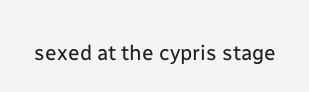sexed at the cypris stage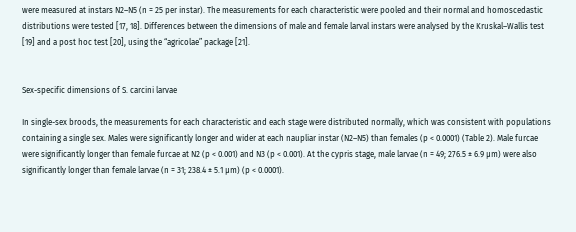were measured at instars N2–N5 (n = 25 per instar). The measurements for each characteristic were pooled and their normal and homoscedastic distributions were tested [17, 18]. Differences between the dimensions of male and female larval instars were analysed by the Kruskal–Wallis test [19] and a post hoc test [20], using the “agricolae” package [21].


Sex-specific dimensions of S. carcini larvae

In single-sex broods, the measurements for each characteristic and each stage were distributed normally, which was consistent with populations containing a single sex. Males were significantly longer and wider at each naupliar instar (N2–N5) than females (p < 0.0001) (Table 2). Male furcae were significantly longer than female furcae at N2 (p < 0.001) and N3 (p < 0.001). At the cypris stage, male larvae (n = 49; 276.5 ± 6.9 µm) were also significantly longer than female larvae (n = 31; 238.4 ± 5.1 µm) (p < 0.0001).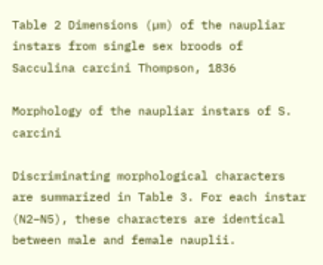Table 2 Dimensions (µm) of the naupliar instars from single sex broods of Sacculina carcini Thompson, 1836

Morphology of the naupliar instars of S. carcini

Discriminating morphological characters are summarized in Table 3. For each instar (N2–N5), these characters are identical between male and female nauplii.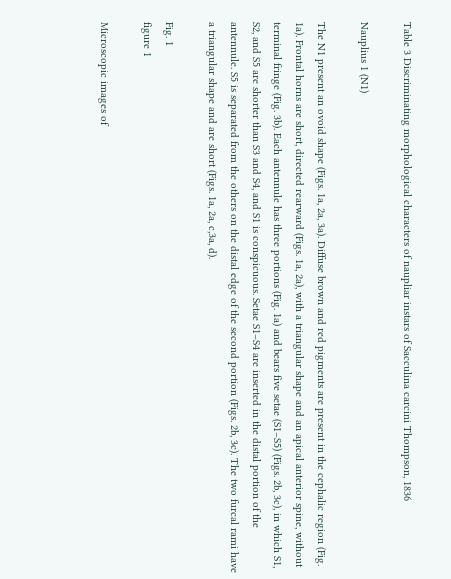Table 3 Discriminating morphological characters of naupliar instars of Sacculina carcini Thompson, 1836

Nauplius 1 (N1)

The N1 present an ovoid shape (Figs. 1a, 2a, 3a). Diffuse brown and red pigments are present in the cephalic region (Fig. 1a). Frontal horns are short, directed rearward (Figs. 1a, 2a), with a triangular shape and an apical anterior spine, without terminal fringe (Fig. 3b). Each antennule has three portions (Fig. 1a) and bears five setae (S1–S5) (Figs. 2b, 3c), in which S1, S2, and S5 are shorter than S3 and S4, and S1 is conspicuous. Setae S1–S4 are inserted in the distal portion of the antennule. S5 is separated from the others on the distal edge of the second portion (Figs. 2b, 3c). The two furcal rami have a triangular shape and are short (Figs. 1a, 2a, c,3a, d).

Fig. 1
figure 1

Microscopic images of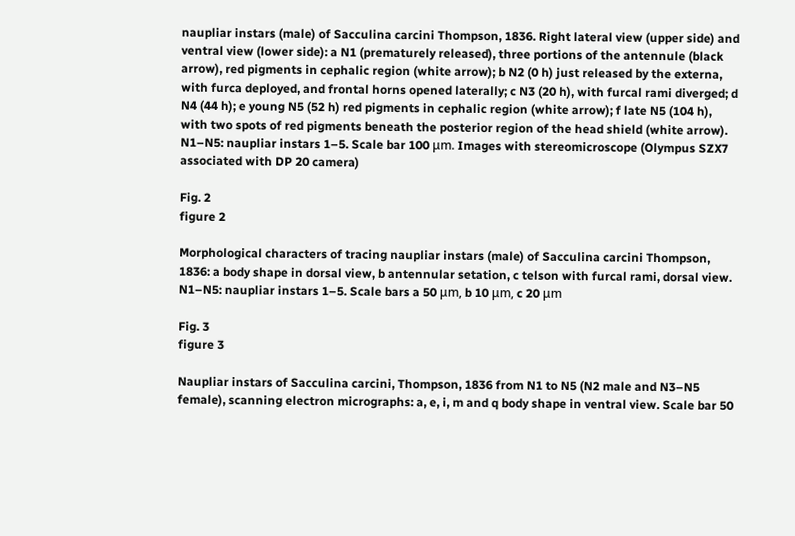naupliar instars (male) of Sacculina carcini Thompson, 1836. Right lateral view (upper side) and ventral view (lower side): a N1 (prematurely released), three portions of the antennule (black arrow), red pigments in cephalic region (white arrow); b N2 (0 h) just released by the externa, with furca deployed, and frontal horns opened laterally; c N3 (20 h), with furcal rami diverged; d N4 (44 h); e young N5 (52 h) red pigments in cephalic region (white arrow); f late N5 (104 h), with two spots of red pigments beneath the posterior region of the head shield (white arrow). N1–N5: naupliar instars 1–5. Scale bar 100 μm. Images with stereomicroscope (Olympus SZX7 associated with DP 20 camera)

Fig. 2
figure 2

Morphological characters of tracing naupliar instars (male) of Sacculina carcini Thompson, 1836: a body shape in dorsal view, b antennular setation, c telson with furcal rami, dorsal view. N1–N5: naupliar instars 1–5. Scale bars a 50 μm, b 10 μm, c 20 μm

Fig. 3
figure 3

Naupliar instars of Sacculina carcini, Thompson, 1836 from N1 to N5 (N2 male and N3–N5 female), scanning electron micrographs: a, e, i, m and q body shape in ventral view. Scale bar 50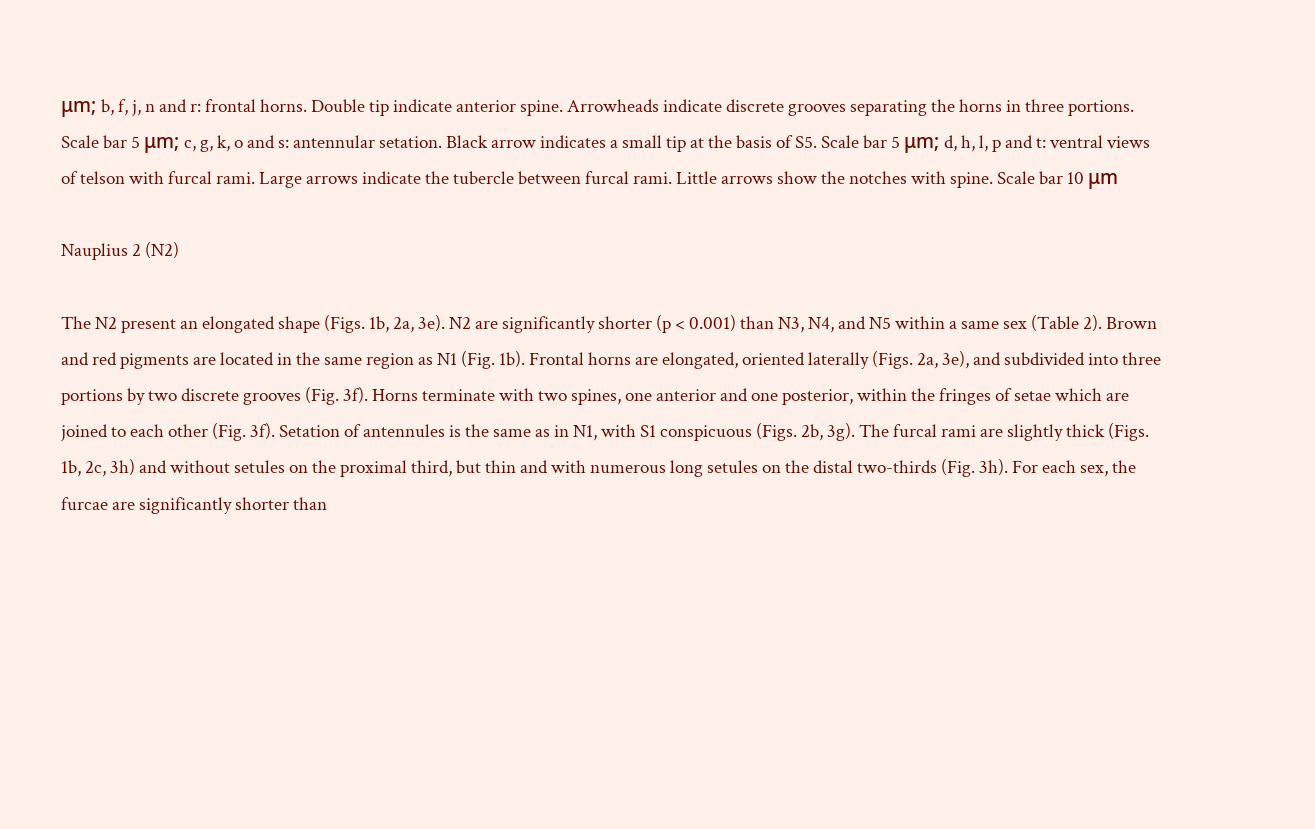μm; b, f, j, n and r: frontal horns. Double tip indicate anterior spine. Arrowheads indicate discrete grooves separating the horns in three portions. Scale bar 5 μm; c, g, k, o and s: antennular setation. Black arrow indicates a small tip at the basis of S5. Scale bar 5 μm; d, h, l, p and t: ventral views of telson with furcal rami. Large arrows indicate the tubercle between furcal rami. Little arrows show the notches with spine. Scale bar 10 μm

Nauplius 2 (N2)

The N2 present an elongated shape (Figs. 1b, 2a, 3e). N2 are significantly shorter (p < 0.001) than N3, N4, and N5 within a same sex (Table 2). Brown and red pigments are located in the same region as N1 (Fig. 1b). Frontal horns are elongated, oriented laterally (Figs. 2a, 3e), and subdivided into three portions by two discrete grooves (Fig. 3f). Horns terminate with two spines, one anterior and one posterior, within the fringes of setae which are joined to each other (Fig. 3f). Setation of antennules is the same as in N1, with S1 conspicuous (Figs. 2b, 3g). The furcal rami are slightly thick (Figs. 1b, 2c, 3h) and without setules on the proximal third, but thin and with numerous long setules on the distal two-thirds (Fig. 3h). For each sex, the furcae are significantly shorter than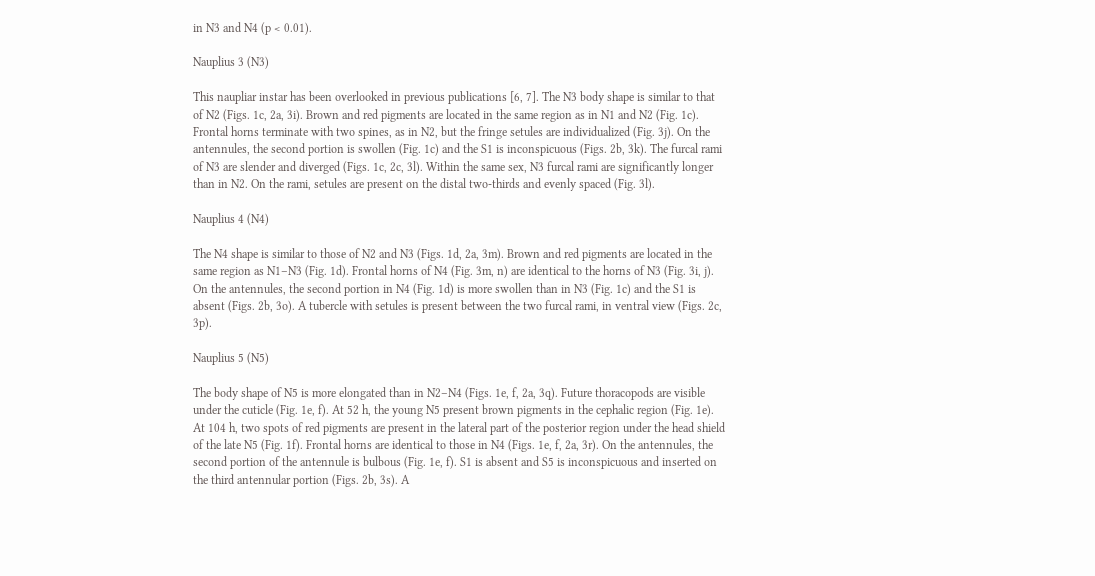in N3 and N4 (p < 0.01).

Nauplius 3 (N3)

This naupliar instar has been overlooked in previous publications [6, 7]. The N3 body shape is similar to that of N2 (Figs. 1c, 2a, 3i). Brown and red pigments are located in the same region as in N1 and N2 (Fig. 1c). Frontal horns terminate with two spines, as in N2, but the fringe setules are individualized (Fig. 3j). On the antennules, the second portion is swollen (Fig. 1c) and the S1 is inconspicuous (Figs. 2b, 3k). The furcal rami of N3 are slender and diverged (Figs. 1c, 2c, 3l). Within the same sex, N3 furcal rami are significantly longer than in N2. On the rami, setules are present on the distal two-thirds and evenly spaced (Fig. 3l).

Nauplius 4 (N4)

The N4 shape is similar to those of N2 and N3 (Figs. 1d, 2a, 3m). Brown and red pigments are located in the same region as N1–N3 (Fig. 1d). Frontal horns of N4 (Fig. 3m, n) are identical to the horns of N3 (Fig. 3i, j). On the antennules, the second portion in N4 (Fig. 1d) is more swollen than in N3 (Fig. 1c) and the S1 is absent (Figs. 2b, 3o). A tubercle with setules is present between the two furcal rami, in ventral view (Figs. 2c, 3p).

Nauplius 5 (N5)

The body shape of N5 is more elongated than in N2–N4 (Figs. 1e, f, 2a, 3q). Future thoracopods are visible under the cuticle (Fig. 1e, f). At 52 h, the young N5 present brown pigments in the cephalic region (Fig. 1e). At 104 h, two spots of red pigments are present in the lateral part of the posterior region under the head shield of the late N5 (Fig. 1f). Frontal horns are identical to those in N4 (Figs. 1e, f, 2a, 3r). On the antennules, the second portion of the antennule is bulbous (Fig. 1e, f). S1 is absent and S5 is inconspicuous and inserted on the third antennular portion (Figs. 2b, 3s). A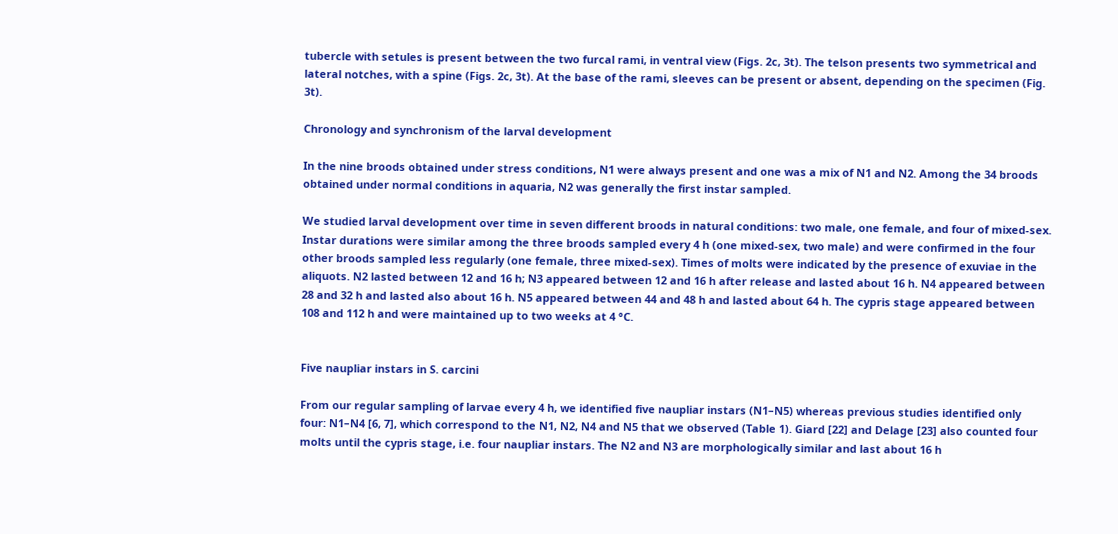tubercle with setules is present between the two furcal rami, in ventral view (Figs. 2c, 3t). The telson presents two symmetrical and lateral notches, with a spine (Figs. 2c, 3t). At the base of the rami, sleeves can be present or absent, depending on the specimen (Fig. 3t).

Chronology and synchronism of the larval development

In the nine broods obtained under stress conditions, N1 were always present and one was a mix of N1 and N2. Among the 34 broods obtained under normal conditions in aquaria, N2 was generally the first instar sampled.

We studied larval development over time in seven different broods in natural conditions: two male, one female, and four of mixed-sex. Instar durations were similar among the three broods sampled every 4 h (one mixed-sex, two male) and were confirmed in the four other broods sampled less regularly (one female, three mixed-sex). Times of molts were indicated by the presence of exuviae in the aliquots. N2 lasted between 12 and 16 h; N3 appeared between 12 and 16 h after release and lasted about 16 h. N4 appeared between 28 and 32 h and lasted also about 16 h. N5 appeared between 44 and 48 h and lasted about 64 h. The cypris stage appeared between 108 and 112 h and were maintained up to two weeks at 4 °C.


Five naupliar instars in S. carcini

From our regular sampling of larvae every 4 h, we identified five naupliar instars (N1–N5) whereas previous studies identified only four: N1–N4 [6, 7], which correspond to the N1, N2, N4 and N5 that we observed (Table 1). Giard [22] and Delage [23] also counted four molts until the cypris stage, i.e. four naupliar instars. The N2 and N3 are morphologically similar and last about 16 h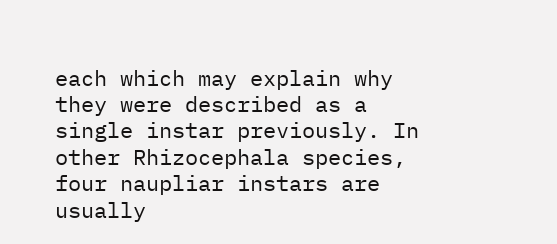each which may explain why they were described as a single instar previously. In other Rhizocephala species, four naupliar instars are usually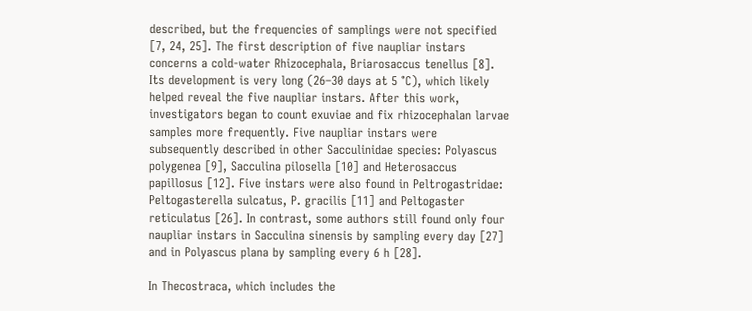described, but the frequencies of samplings were not specified [7, 24, 25]. The first description of five naupliar instars concerns a cold-water Rhizocephala, Briarosaccus tenellus [8]. Its development is very long (26–30 days at 5 °C), which likely helped reveal the five naupliar instars. After this work, investigators began to count exuviae and fix rhizocephalan larvae samples more frequently. Five naupliar instars were subsequently described in other Sacculinidae species: Polyascus polygenea [9], Sacculina pilosella [10] and Heterosaccus papillosus [12]. Five instars were also found in Peltrogastridae: Peltogasterella sulcatus, P. gracilis [11] and Peltogaster reticulatus [26]. In contrast, some authors still found only four naupliar instars in Sacculina sinensis by sampling every day [27] and in Polyascus plana by sampling every 6 h [28].

In Thecostraca, which includes the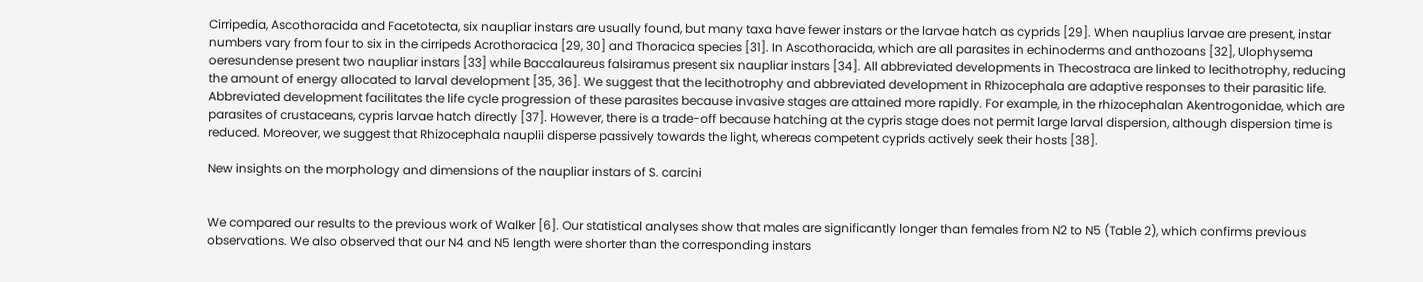Cirripedia, Ascothoracida and Facetotecta, six naupliar instars are usually found, but many taxa have fewer instars or the larvae hatch as cyprids [29]. When nauplius larvae are present, instar numbers vary from four to six in the cirripeds Acrothoracica [29, 30] and Thoracica species [31]. In Ascothoracida, which are all parasites in echinoderms and anthozoans [32], Ulophysema oeresundense present two naupliar instars [33] while Baccalaureus falsiramus present six naupliar instars [34]. All abbreviated developments in Thecostraca are linked to lecithotrophy, reducing the amount of energy allocated to larval development [35, 36]. We suggest that the lecithotrophy and abbreviated development in Rhizocephala are adaptive responses to their parasitic life. Abbreviated development facilitates the life cycle progression of these parasites because invasive stages are attained more rapidly. For example, in the rhizocephalan Akentrogonidae, which are parasites of crustaceans, cypris larvae hatch directly [37]. However, there is a trade-off because hatching at the cypris stage does not permit large larval dispersion, although dispersion time is reduced. Moreover, we suggest that Rhizocephala nauplii disperse passively towards the light, whereas competent cyprids actively seek their hosts [38].

New insights on the morphology and dimensions of the naupliar instars of S. carcini


We compared our results to the previous work of Walker [6]. Our statistical analyses show that males are significantly longer than females from N2 to N5 (Table 2), which confirms previous observations. We also observed that our N4 and N5 length were shorter than the corresponding instars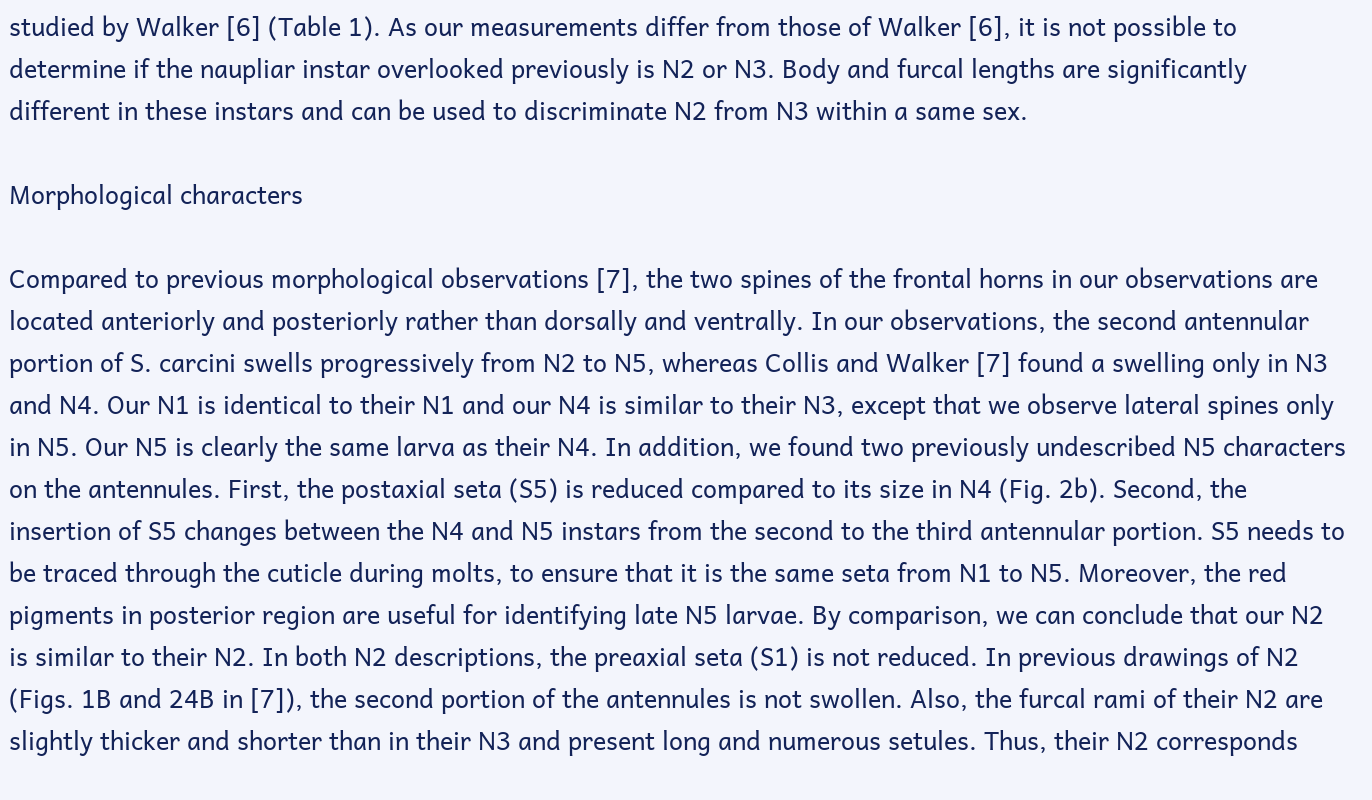studied by Walker [6] (Table 1). As our measurements differ from those of Walker [6], it is not possible to determine if the naupliar instar overlooked previously is N2 or N3. Body and furcal lengths are significantly different in these instars and can be used to discriminate N2 from N3 within a same sex.

Morphological characters

Compared to previous morphological observations [7], the two spines of the frontal horns in our observations are located anteriorly and posteriorly rather than dorsally and ventrally. In our observations, the second antennular portion of S. carcini swells progressively from N2 to N5, whereas Collis and Walker [7] found a swelling only in N3 and N4. Our N1 is identical to their N1 and our N4 is similar to their N3, except that we observe lateral spines only in N5. Our N5 is clearly the same larva as their N4. In addition, we found two previously undescribed N5 characters on the antennules. First, the postaxial seta (S5) is reduced compared to its size in N4 (Fig. 2b). Second, the insertion of S5 changes between the N4 and N5 instars from the second to the third antennular portion. S5 needs to be traced through the cuticle during molts, to ensure that it is the same seta from N1 to N5. Moreover, the red pigments in posterior region are useful for identifying late N5 larvae. By comparison, we can conclude that our N2 is similar to their N2. In both N2 descriptions, the preaxial seta (S1) is not reduced. In previous drawings of N2 (Figs. 1B and 24B in [7]), the second portion of the antennules is not swollen. Also, the furcal rami of their N2 are slightly thicker and shorter than in their N3 and present long and numerous setules. Thus, their N2 corresponds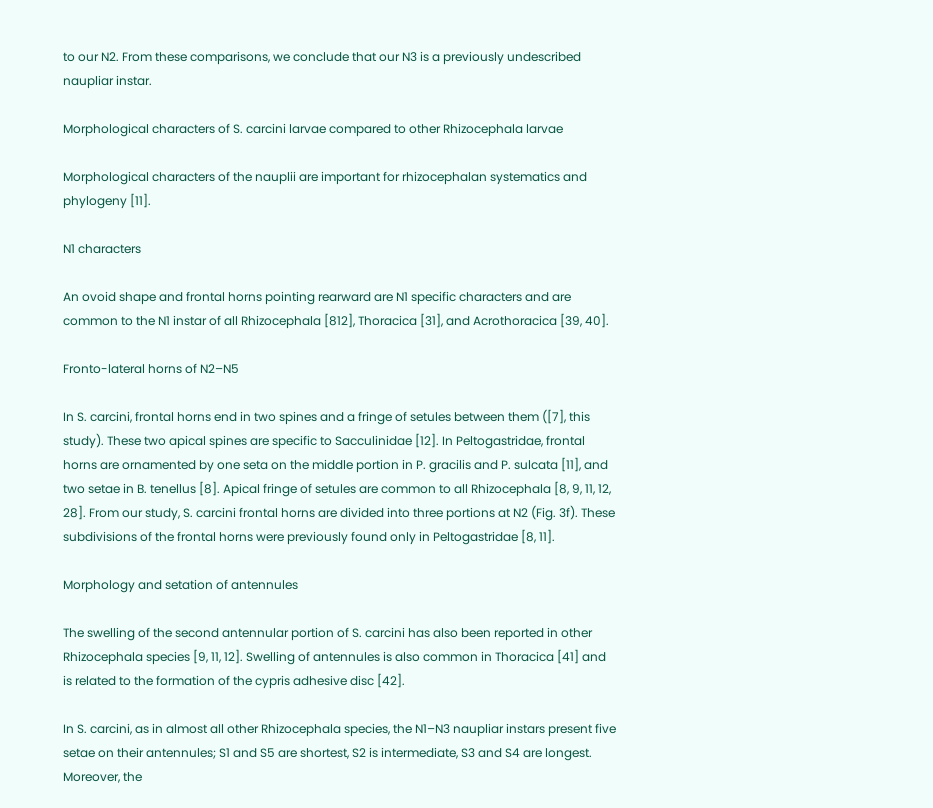to our N2. From these comparisons, we conclude that our N3 is a previously undescribed naupliar instar.

Morphological characters of S. carcini larvae compared to other Rhizocephala larvae

Morphological characters of the nauplii are important for rhizocephalan systematics and phylogeny [11].

N1 characters

An ovoid shape and frontal horns pointing rearward are N1 specific characters and are common to the N1 instar of all Rhizocephala [812], Thoracica [31], and Acrothoracica [39, 40].

Fronto-lateral horns of N2–N5

In S. carcini, frontal horns end in two spines and a fringe of setules between them ([7], this study). These two apical spines are specific to Sacculinidae [12]. In Peltogastridae, frontal horns are ornamented by one seta on the middle portion in P. gracilis and P. sulcata [11], and two setae in B. tenellus [8]. Apical fringe of setules are common to all Rhizocephala [8, 9, 11, 12, 28]. From our study, S. carcini frontal horns are divided into three portions at N2 (Fig. 3f). These subdivisions of the frontal horns were previously found only in Peltogastridae [8, 11].

Morphology and setation of antennules

The swelling of the second antennular portion of S. carcini has also been reported in other Rhizocephala species [9, 11, 12]. Swelling of antennules is also common in Thoracica [41] and is related to the formation of the cypris adhesive disc [42].

In S. carcini, as in almost all other Rhizocephala species, the N1–N3 naupliar instars present five setae on their antennules; S1 and S5 are shortest, S2 is intermediate, S3 and S4 are longest. Moreover, the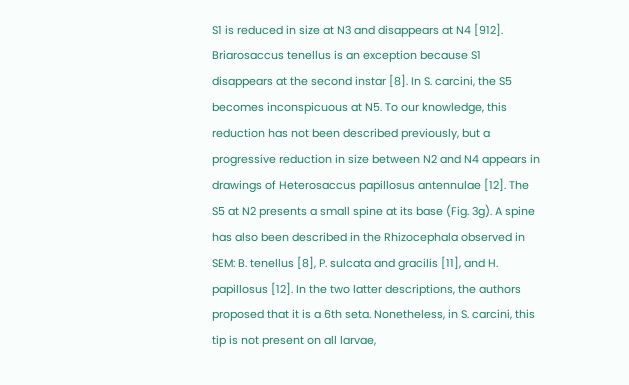S1 is reduced in size at N3 and disappears at N4 [912]. Briarosaccus tenellus is an exception because S1 disappears at the second instar [8]. In S. carcini, the S5 becomes inconspicuous at N5. To our knowledge, this reduction has not been described previously, but a progressive reduction in size between N2 and N4 appears in drawings of Heterosaccus papillosus antennulae [12]. The S5 at N2 presents a small spine at its base (Fig. 3g). A spine has also been described in the Rhizocephala observed in SEM: B. tenellus [8], P. sulcata and gracilis [11], and H. papillosus [12]. In the two latter descriptions, the authors proposed that it is a 6th seta. Nonetheless, in S. carcini, this tip is not present on all larvae,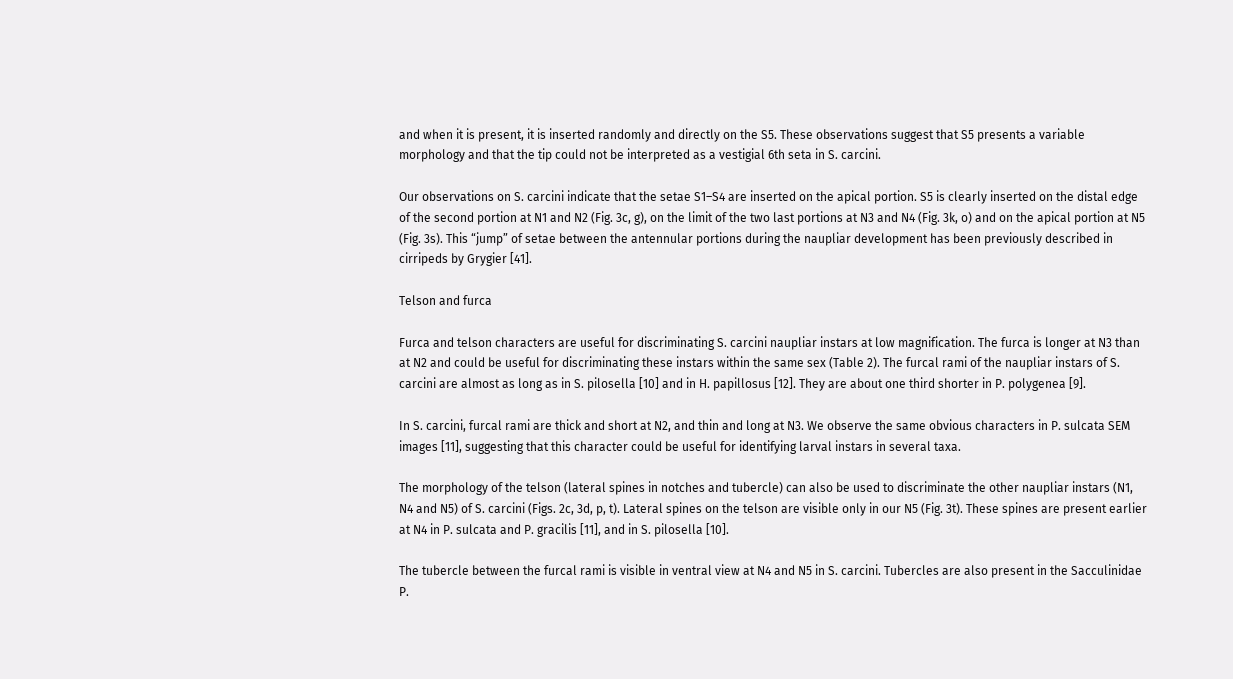and when it is present, it is inserted randomly and directly on the S5. These observations suggest that S5 presents a variable morphology and that the tip could not be interpreted as a vestigial 6th seta in S. carcini.

Our observations on S. carcini indicate that the setae S1–S4 are inserted on the apical portion. S5 is clearly inserted on the distal edge of the second portion at N1 and N2 (Fig. 3c, g), on the limit of the two last portions at N3 and N4 (Fig. 3k, o) and on the apical portion at N5 (Fig. 3s). This “jump” of setae between the antennular portions during the naupliar development has been previously described in cirripeds by Grygier [41].

Telson and furca

Furca and telson characters are useful for discriminating S. carcini naupliar instars at low magnification. The furca is longer at N3 than at N2 and could be useful for discriminating these instars within the same sex (Table 2). The furcal rami of the naupliar instars of S. carcini are almost as long as in S. pilosella [10] and in H. papillosus [12]. They are about one third shorter in P. polygenea [9].

In S. carcini, furcal rami are thick and short at N2, and thin and long at N3. We observe the same obvious characters in P. sulcata SEM images [11], suggesting that this character could be useful for identifying larval instars in several taxa.

The morphology of the telson (lateral spines in notches and tubercle) can also be used to discriminate the other naupliar instars (N1, N4 and N5) of S. carcini (Figs. 2c, 3d, p, t). Lateral spines on the telson are visible only in our N5 (Fig. 3t). These spines are present earlier at N4 in P. sulcata and P. gracilis [11], and in S. pilosella [10].

The tubercle between the furcal rami is visible in ventral view at N4 and N5 in S. carcini. Tubercles are also present in the Sacculinidae P.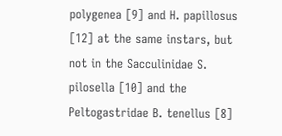polygenea [9] and H. papillosus [12] at the same instars, but not in the Sacculinidae S. pilosella [10] and the Peltogastridae B. tenellus [8]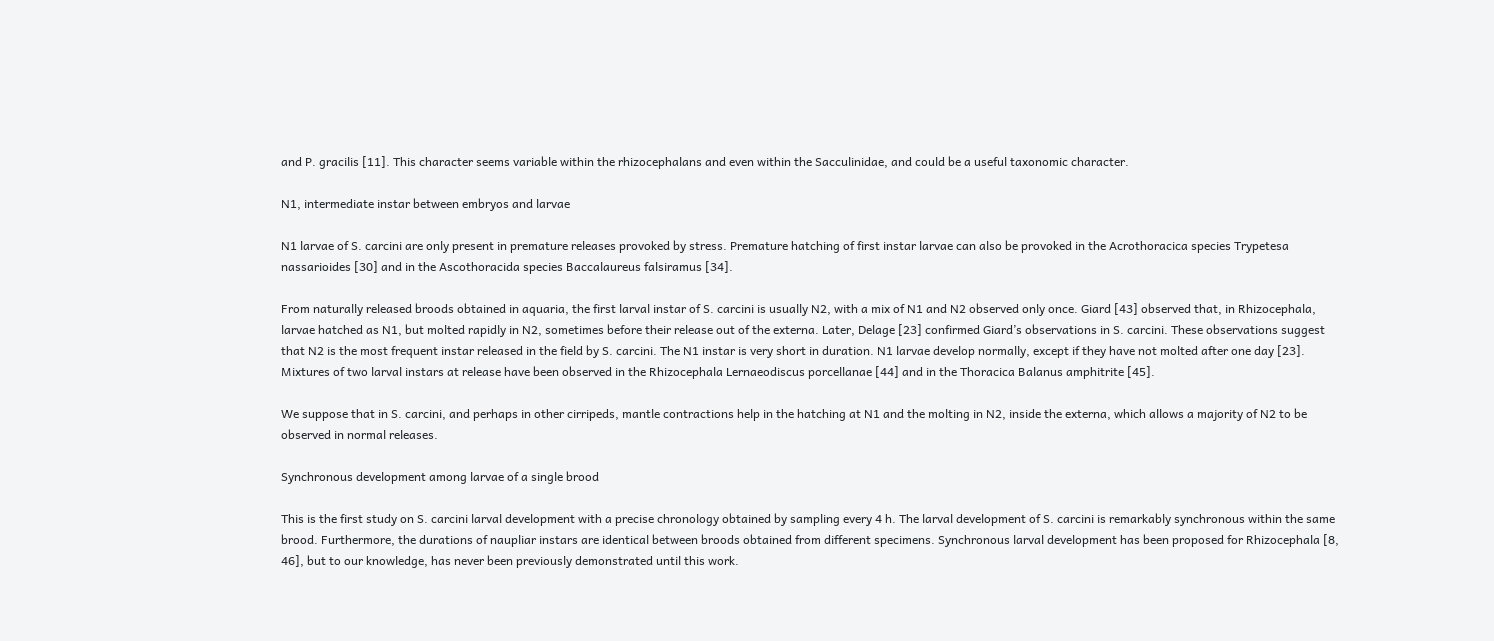and P. gracilis [11]. This character seems variable within the rhizocephalans and even within the Sacculinidae, and could be a useful taxonomic character.

N1, intermediate instar between embryos and larvae

N1 larvae of S. carcini are only present in premature releases provoked by stress. Premature hatching of first instar larvae can also be provoked in the Acrothoracica species Trypetesa nassarioides [30] and in the Ascothoracida species Baccalaureus falsiramus [34].

From naturally released broods obtained in aquaria, the first larval instar of S. carcini is usually N2, with a mix of N1 and N2 observed only once. Giard [43] observed that, in Rhizocephala, larvae hatched as N1, but molted rapidly in N2, sometimes before their release out of the externa. Later, Delage [23] confirmed Giard’s observations in S. carcini. These observations suggest that N2 is the most frequent instar released in the field by S. carcini. The N1 instar is very short in duration. N1 larvae develop normally, except if they have not molted after one day [23]. Mixtures of two larval instars at release have been observed in the Rhizocephala Lernaeodiscus porcellanae [44] and in the Thoracica Balanus amphitrite [45].

We suppose that in S. carcini, and perhaps in other cirripeds, mantle contractions help in the hatching at N1 and the molting in N2, inside the externa, which allows a majority of N2 to be observed in normal releases.

Synchronous development among larvae of a single brood

This is the first study on S. carcini larval development with a precise chronology obtained by sampling every 4 h. The larval development of S. carcini is remarkably synchronous within the same brood. Furthermore, the durations of naupliar instars are identical between broods obtained from different specimens. Synchronous larval development has been proposed for Rhizocephala [8, 46], but to our knowledge, has never been previously demonstrated until this work.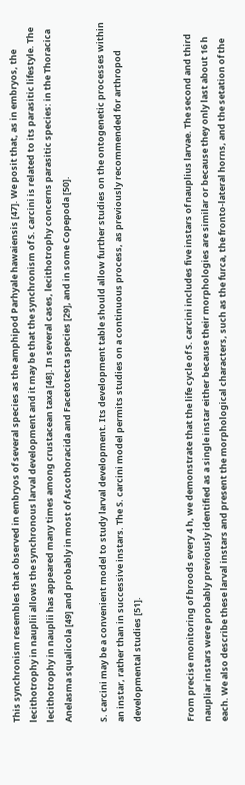This synchronism resembles that observed in embryos of several species as the amphipod Parhyale hawaiensis [47]. We posit that, as in embryos, the lecithotrophy in nauplii allows the synchronous larval development and it may be that the synchronism of S. carcini is related to its parasitic lifestyle. The lecithotrophy in nauplii has appeared many times among crustacean taxa [48]. In several cases, lecithotrophy concerns parasitic species: in the Thoracica Anelasma squalicola [49] and probably in most of Ascothoracida and Facetotecta species [29], and in some Copepoda [50].

S. carcini may be a convenient model to study larval development. Its development table should allow further studies on the ontogenetic processes within an instar, rather than in successive instars. The S. carcini model permits studies on a continuous process, as previously recommended for arthropod developmental studies [51].


From precise monitoring of broods every 4 h, we demonstrate that the life cycle of S. carcini includes five instars of nauplius larvae. The second and third naupliar instars were probably previously identified as a single instar either because their morphologies are similar or because they only last about 16 h each. We also describe these larval instars and present the morphological characters, such as the furca, the fronto-lateral horns, and the setation of the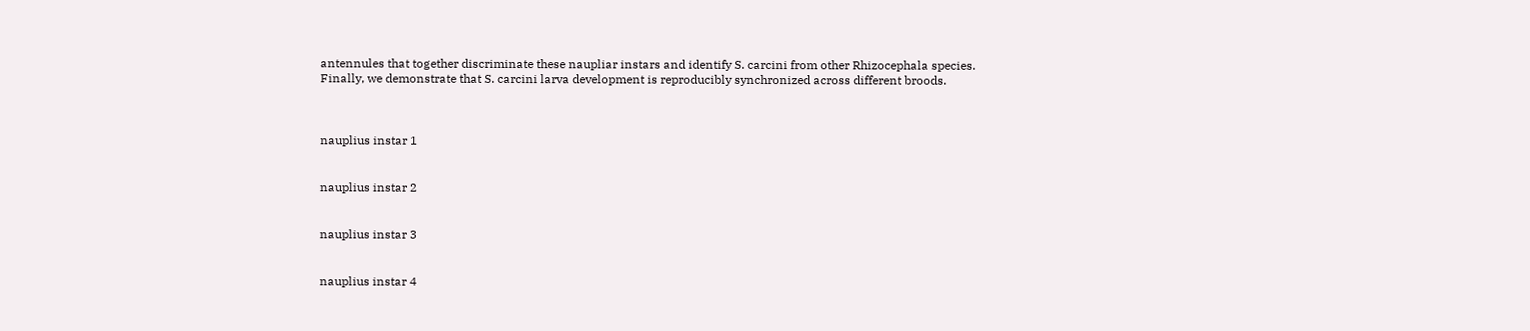antennules that together discriminate these naupliar instars and identify S. carcini from other Rhizocephala species. Finally, we demonstrate that S. carcini larva development is reproducibly synchronized across different broods.



nauplius instar 1


nauplius instar 2


nauplius instar 3


nauplius instar 4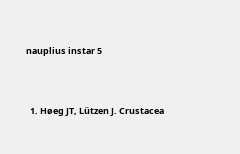nauplius instar 5


  1. Høeg JT, Lützen J. Crustacea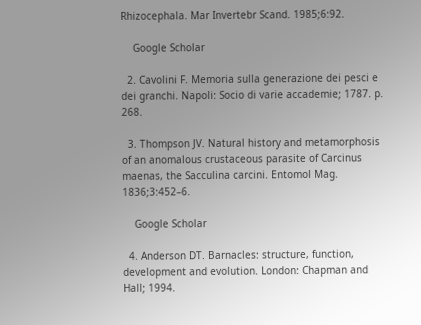Rhizocephala. Mar Invertebr Scand. 1985;6:92.

    Google Scholar

  2. Cavolini F. Memoria sulla generazione dei pesci e dei granchi. Napoli: Socio di varie accademie; 1787. p. 268.

  3. Thompson JV. Natural history and metamorphosis of an anomalous crustaceous parasite of Carcinus maenas, the Sacculina carcini. Entomol Mag. 1836;3:452–6.

    Google Scholar

  4. Anderson DT. Barnacles: structure, function, development and evolution. London: Chapman and Hall; 1994.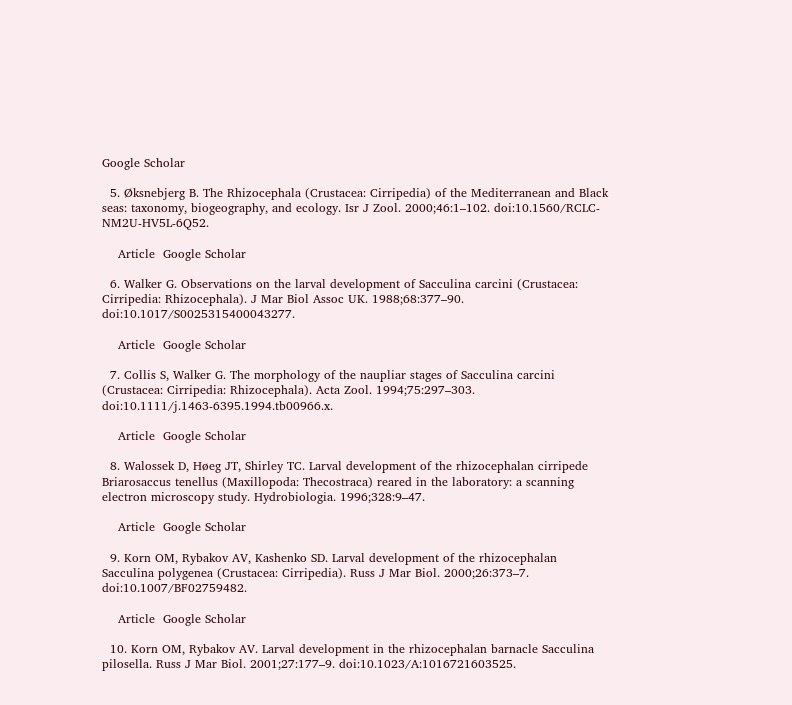Google Scholar

  5. Øksnebjerg B. The Rhizocephala (Crustacea: Cirripedia) of the Mediterranean and Black seas: taxonomy, biogeography, and ecology. Isr J Zool. 2000;46:1–102. doi:10.1560/RCLC-NM2U-HV5L-6Q52.

    Article  Google Scholar

  6. Walker G. Observations on the larval development of Sacculina carcini (Crustacea: Cirripedia: Rhizocephala). J Mar Biol Assoc UK. 1988;68:377–90. doi:10.1017/S0025315400043277.

    Article  Google Scholar

  7. Collis S, Walker G. The morphology of the naupliar stages of Sacculina carcini (Crustacea: Cirripedia: Rhizocephala). Acta Zool. 1994;75:297–303. doi:10.1111/j.1463-6395.1994.tb00966.x.

    Article  Google Scholar

  8. Walossek D, Høeg JT, Shirley TC. Larval development of the rhizocephalan cirripede Briarosaccus tenellus (Maxillopoda: Thecostraca) reared in the laboratory: a scanning electron microscopy study. Hydrobiologia. 1996;328:9–47.

    Article  Google Scholar

  9. Korn OM, Rybakov AV, Kashenko SD. Larval development of the rhizocephalan Sacculina polygenea (Crustacea: Cirripedia). Russ J Mar Biol. 2000;26:373–7. doi:10.1007/BF02759482.

    Article  Google Scholar

  10. Korn OM, Rybakov AV. Larval development in the rhizocephalan barnacle Sacculina pilosella. Russ J Mar Biol. 2001;27:177–9. doi:10.1023/A:1016721603525.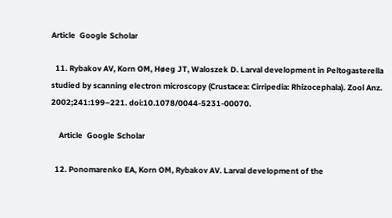Article  Google Scholar

  11. Rybakov AV, Korn OM, Høeg JT, Waloszek D. Larval development in Peltogasterella studied by scanning electron microscopy (Crustacea: Cirripedia: Rhizocephala). Zool Anz. 2002;241:199–221. doi:10.1078/0044-5231-00070.

    Article  Google Scholar

  12. Ponomarenko EA, Korn OM, Rybakov AV. Larval development of the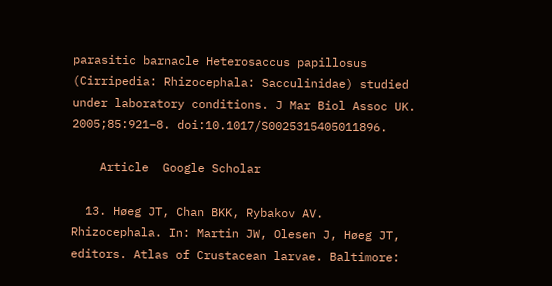parasitic barnacle Heterosaccus papillosus (Cirripedia: Rhizocephala: Sacculinidae) studied under laboratory conditions. J Mar Biol Assoc UK. 2005;85:921–8. doi:10.1017/S0025315405011896.

    Article  Google Scholar

  13. Høeg JT, Chan BKK, Rybakov AV. Rhizocephala. In: Martin JW, Olesen J, Høeg JT, editors. Atlas of Crustacean larvae. Baltimore: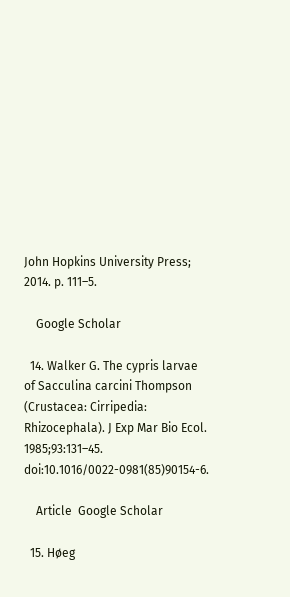John Hopkins University Press; 2014. p. 111–5.

    Google Scholar

  14. Walker G. The cypris larvae of Sacculina carcini Thompson (Crustacea: Cirripedia: Rhizocephala). J Exp Mar Bio Ecol. 1985;93:131–45. doi:10.1016/0022-0981(85)90154-6.

    Article  Google Scholar

  15. Høeg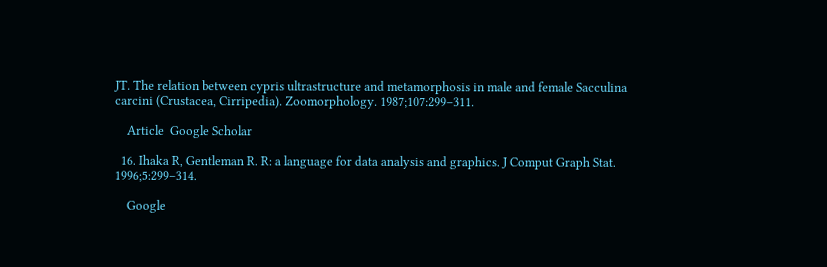JT. The relation between cypris ultrastructure and metamorphosis in male and female Sacculina carcini (Crustacea, Cirripedia). Zoomorphology. 1987;107:299–311.

    Article  Google Scholar

  16. Ihaka R, Gentleman R. R: a language for data analysis and graphics. J Comput Graph Stat. 1996;5:299–314.

    Google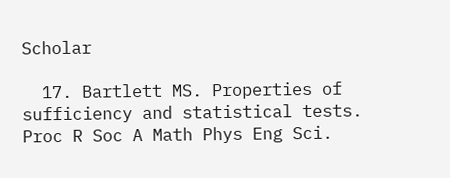Scholar

  17. Bartlett MS. Properties of sufficiency and statistical tests. Proc R Soc A Math Phys Eng Sci.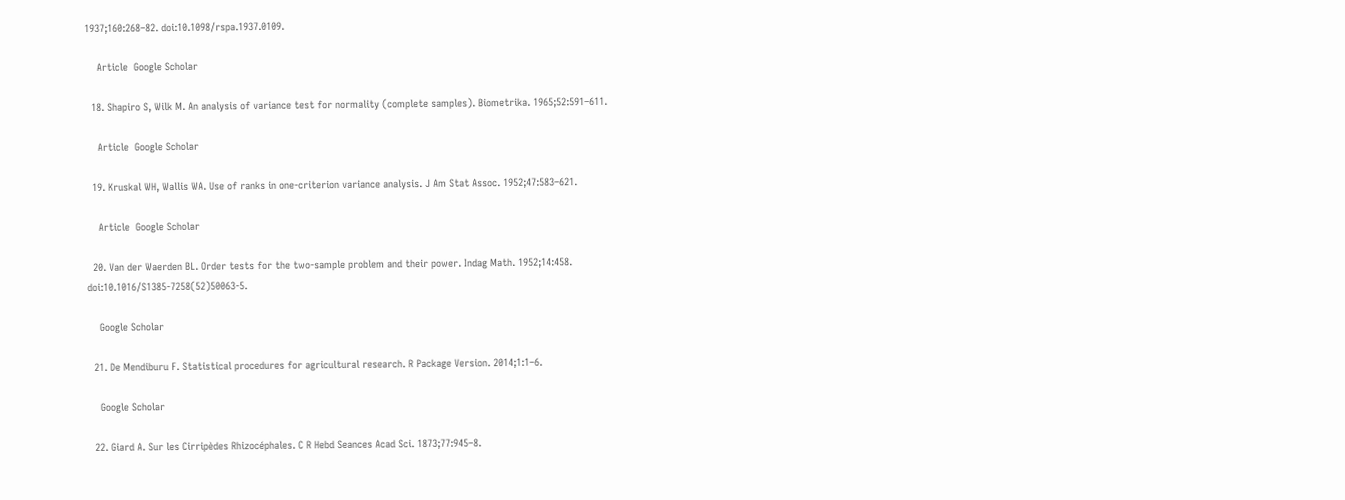1937;160:268–82. doi:10.1098/rspa.1937.0109.

    Article  Google Scholar

  18. Shapiro S, Wilk M. An analysis of variance test for normality (complete samples). Biometrika. 1965;52:591–611.

    Article  Google Scholar

  19. Kruskal WH, Wallis WA. Use of ranks in one-criterion variance analysis. J Am Stat Assoc. 1952;47:583–621.

    Article  Google Scholar

  20. Van der Waerden BL. Order tests for the two-sample problem and their power. Indag Math. 1952;14:458. doi:10.1016/S1385-7258(52)50063-5.

    Google Scholar

  21. De Mendiburu F. Statistical procedures for agricultural research. R Package Version. 2014;1:1–6.

    Google Scholar

  22. Giard A. Sur les Cirripèdes Rhizocéphales. C R Hebd Seances Acad Sci. 1873;77:945–8.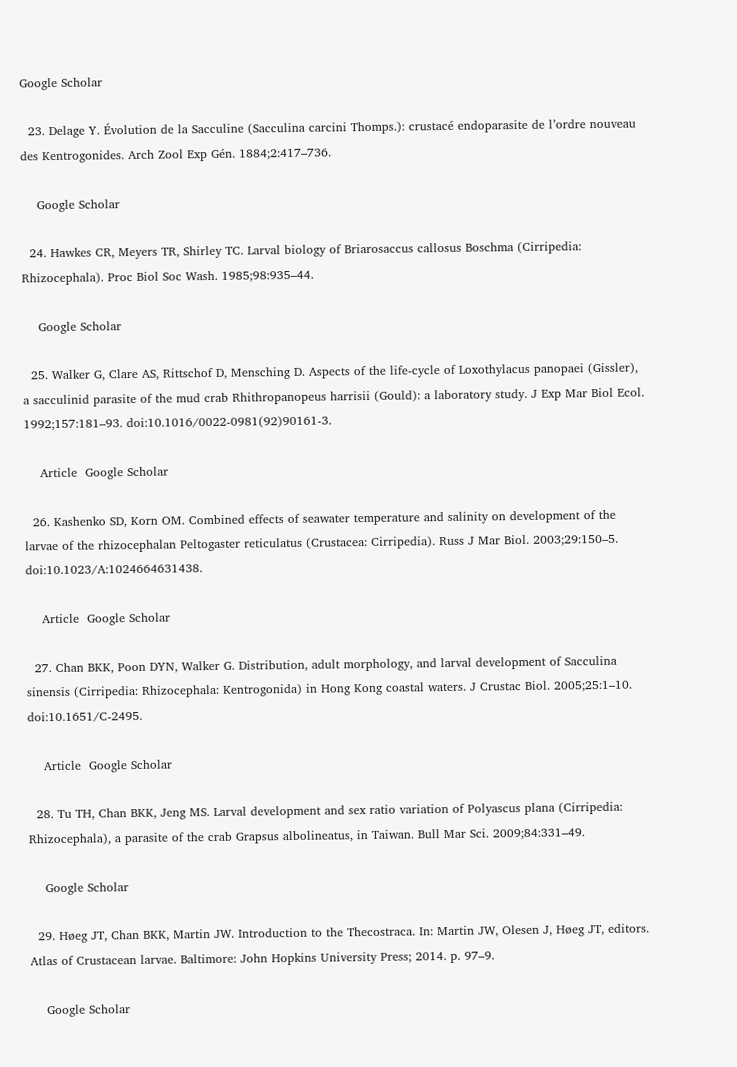Google Scholar

  23. Delage Y. Évolution de la Sacculine (Sacculina carcini Thomps.): crustacé endoparasite de l’ordre nouveau des Kentrogonides. Arch Zool Exp Gén. 1884;2:417–736.

    Google Scholar

  24. Hawkes CR, Meyers TR, Shirley TC. Larval biology of Briarosaccus callosus Boschma (Cirripedia: Rhizocephala). Proc Biol Soc Wash. 1985;98:935–44.

    Google Scholar

  25. Walker G, Clare AS, Rittschof D, Mensching D. Aspects of the life-cycle of Loxothylacus panopaei (Gissler), a sacculinid parasite of the mud crab Rhithropanopeus harrisii (Gould): a laboratory study. J Exp Mar Biol Ecol. 1992;157:181–93. doi:10.1016/0022-0981(92)90161-3.

    Article  Google Scholar

  26. Kashenko SD, Korn OM. Combined effects of seawater temperature and salinity on development of the larvae of the rhizocephalan Peltogaster reticulatus (Crustacea: Cirripedia). Russ J Mar Biol. 2003;29:150–5. doi:10.1023/A:1024664631438.

    Article  Google Scholar

  27. Chan BKK, Poon DYN, Walker G. Distribution, adult morphology, and larval development of Sacculina sinensis (Cirripedia: Rhizocephala: Kentrogonida) in Hong Kong coastal waters. J Crustac Biol. 2005;25:1–10. doi:10.1651/C-2495.

    Article  Google Scholar

  28. Tu TH, Chan BKK, Jeng MS. Larval development and sex ratio variation of Polyascus plana (Cirripedia: Rhizocephala), a parasite of the crab Grapsus albolineatus, in Taiwan. Bull Mar Sci. 2009;84:331–49.

    Google Scholar

  29. Høeg JT, Chan BKK, Martin JW. Introduction to the Thecostraca. In: Martin JW, Olesen J, Høeg JT, editors. Atlas of Crustacean larvae. Baltimore: John Hopkins University Press; 2014. p. 97–9.

    Google Scholar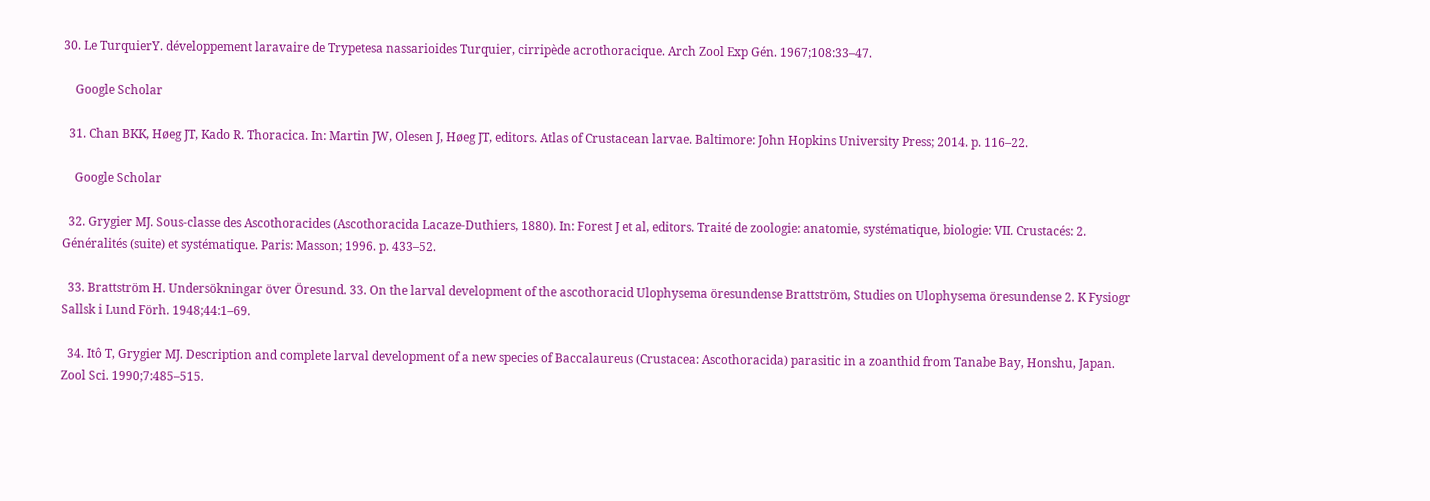30. Le TurquierY. développement laravaire de Trypetesa nassarioides Turquier, cirripède acrothoracique. Arch Zool Exp Gén. 1967;108:33–47.

    Google Scholar

  31. Chan BKK, Høeg JT, Kado R. Thoracica. In: Martin JW, Olesen J, Høeg JT, editors. Atlas of Crustacean larvae. Baltimore: John Hopkins University Press; 2014. p. 116–22.

    Google Scholar

  32. Grygier MJ. Sous-classe des Ascothoracides (Ascothoracida Lacaze-Duthiers, 1880). In: Forest J et al, editors. Traité de zoologie: anatomie, systématique, biologie: VII. Crustacés: 2. Généralités (suite) et systématique. Paris: Masson; 1996. p. 433–52.

  33. Brattström H. Undersökningar över Öresund. 33. On the larval development of the ascothoracid Ulophysema öresundense Brattström, Studies on Ulophysema öresundense 2. K Fysiogr Sallsk i Lund Förh. 1948;44:1–69.

  34. Itô T, Grygier MJ. Description and complete larval development of a new species of Baccalaureus (Crustacea: Ascothoracida) parasitic in a zoanthid from Tanabe Bay, Honshu, Japan. Zool Sci. 1990;7:485–515.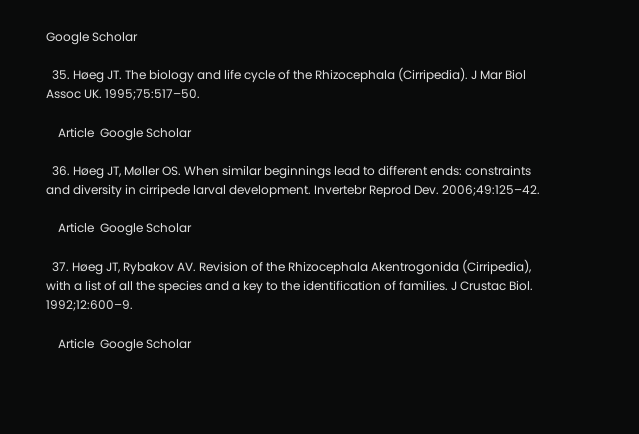Google Scholar

  35. Høeg JT. The biology and life cycle of the Rhizocephala (Cirripedia). J Mar Biol Assoc UK. 1995;75:517–50.

    Article  Google Scholar

  36. Høeg JT, Møller OS. When similar beginnings lead to different ends: constraints and diversity in cirripede larval development. Invertebr Reprod Dev. 2006;49:125–42.

    Article  Google Scholar

  37. Høeg JT, Rybakov AV. Revision of the Rhizocephala Akentrogonida (Cirripedia), with a list of all the species and a key to the identification of families. J Crustac Biol. 1992;12:600–9.

    Article  Google Scholar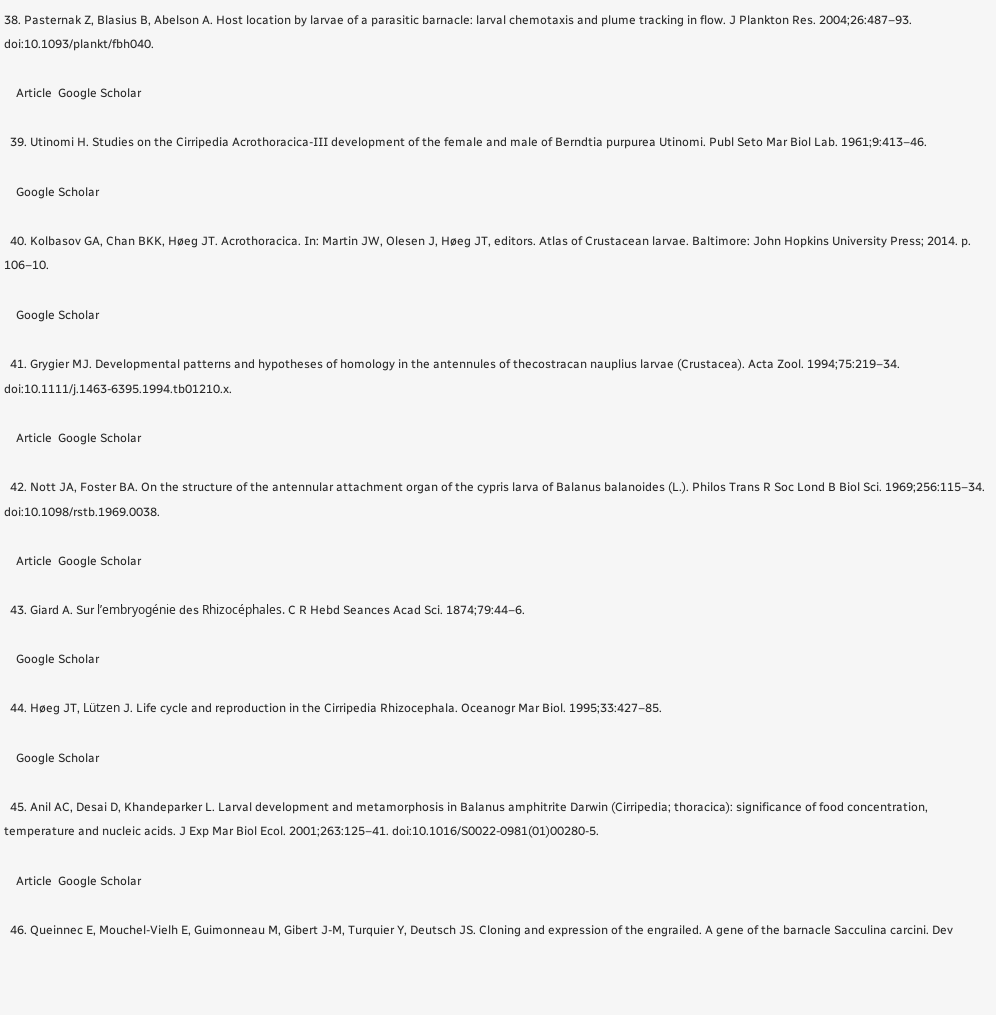38. Pasternak Z, Blasius B, Abelson A. Host location by larvae of a parasitic barnacle: larval chemotaxis and plume tracking in flow. J Plankton Res. 2004;26:487–93. doi:10.1093/plankt/fbh040.

    Article  Google Scholar

  39. Utinomi H. Studies on the Cirripedia Acrothoracica-III development of the female and male of Berndtia purpurea Utinomi. Publ Seto Mar Biol Lab. 1961;9:413–46.

    Google Scholar

  40. Kolbasov GA, Chan BKK, Høeg JT. Acrothoracica. In: Martin JW, Olesen J, Høeg JT, editors. Atlas of Crustacean larvae. Baltimore: John Hopkins University Press; 2014. p. 106–10.

    Google Scholar

  41. Grygier MJ. Developmental patterns and hypotheses of homology in the antennules of thecostracan nauplius larvae (Crustacea). Acta Zool. 1994;75:219–34. doi:10.1111/j.1463-6395.1994.tb01210.x.

    Article  Google Scholar

  42. Nott JA, Foster BA. On the structure of the antennular attachment organ of the cypris larva of Balanus balanoides (L.). Philos Trans R Soc Lond B Biol Sci. 1969;256:115–34. doi:10.1098/rstb.1969.0038.

    Article  Google Scholar

  43. Giard A. Sur l’embryogénie des Rhizocéphales. C R Hebd Seances Acad Sci. 1874;79:44–6.

    Google Scholar

  44. Høeg JT, Lützen J. Life cycle and reproduction in the Cirripedia Rhizocephala. Oceanogr Mar Biol. 1995;33:427–85.

    Google Scholar

  45. Anil AC, Desai D, Khandeparker L. Larval development and metamorphosis in Balanus amphitrite Darwin (Cirripedia; thoracica): significance of food concentration, temperature and nucleic acids. J Exp Mar Biol Ecol. 2001;263:125–41. doi:10.1016/S0022-0981(01)00280-5.

    Article  Google Scholar

  46. Queinnec E, Mouchel-Vielh E, Guimonneau M, Gibert J-M, Turquier Y, Deutsch JS. Cloning and expression of the engrailed. A gene of the barnacle Sacculina carcini. Dev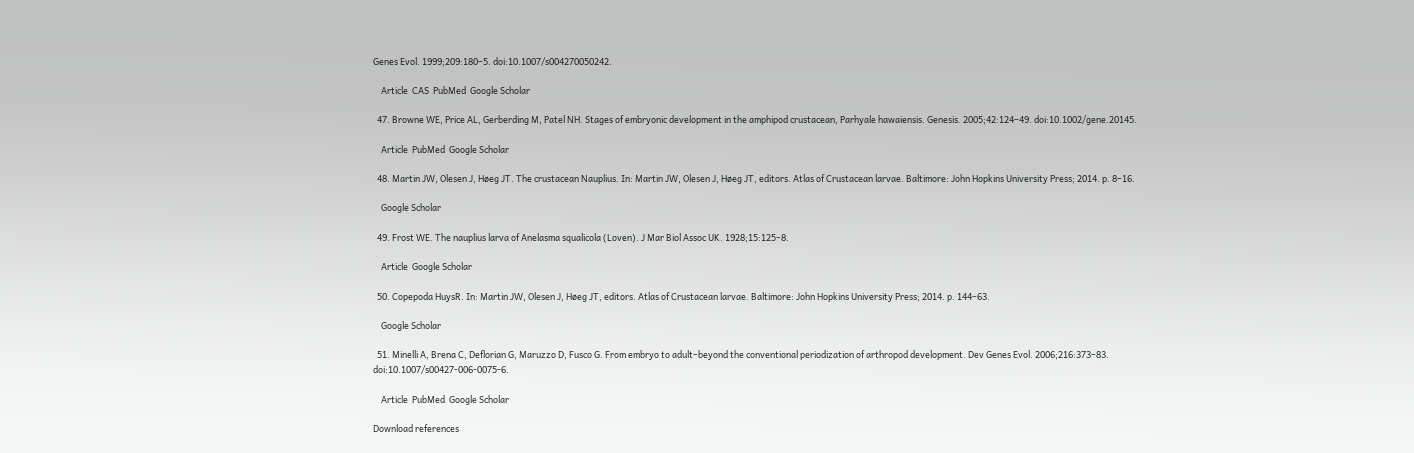Genes Evol. 1999;209:180–5. doi:10.1007/s004270050242.

    Article  CAS  PubMed  Google Scholar

  47. Browne WE, Price AL, Gerberding M, Patel NH. Stages of embryonic development in the amphipod crustacean, Parhyale hawaiensis. Genesis. 2005;42:124–49. doi:10.1002/gene.20145.

    Article  PubMed  Google Scholar

  48. Martin JW, Olesen J, Høeg JT. The crustacean Nauplius. In: Martin JW, Olesen J, Høeg JT, editors. Atlas of Crustacean larvae. Baltimore: John Hopkins University Press; 2014. p. 8–16.

    Google Scholar

  49. Frost WE. The nauplius larva of Anelasma squalicola (Loven). J Mar Biol Assoc UK. 1928;15:125–8.

    Article  Google Scholar

  50. Copepoda HuysR. In: Martin JW, Olesen J, Høeg JT, editors. Atlas of Crustacean larvae. Baltimore: John Hopkins University Press; 2014. p. 144–63.

    Google Scholar

  51. Minelli A, Brena C, Deflorian G, Maruzzo D, Fusco G. From embryo to adult–beyond the conventional periodization of arthropod development. Dev Genes Evol. 2006;216:373–83. doi:10.1007/s00427-006-0075-6.

    Article  PubMed  Google Scholar

Download references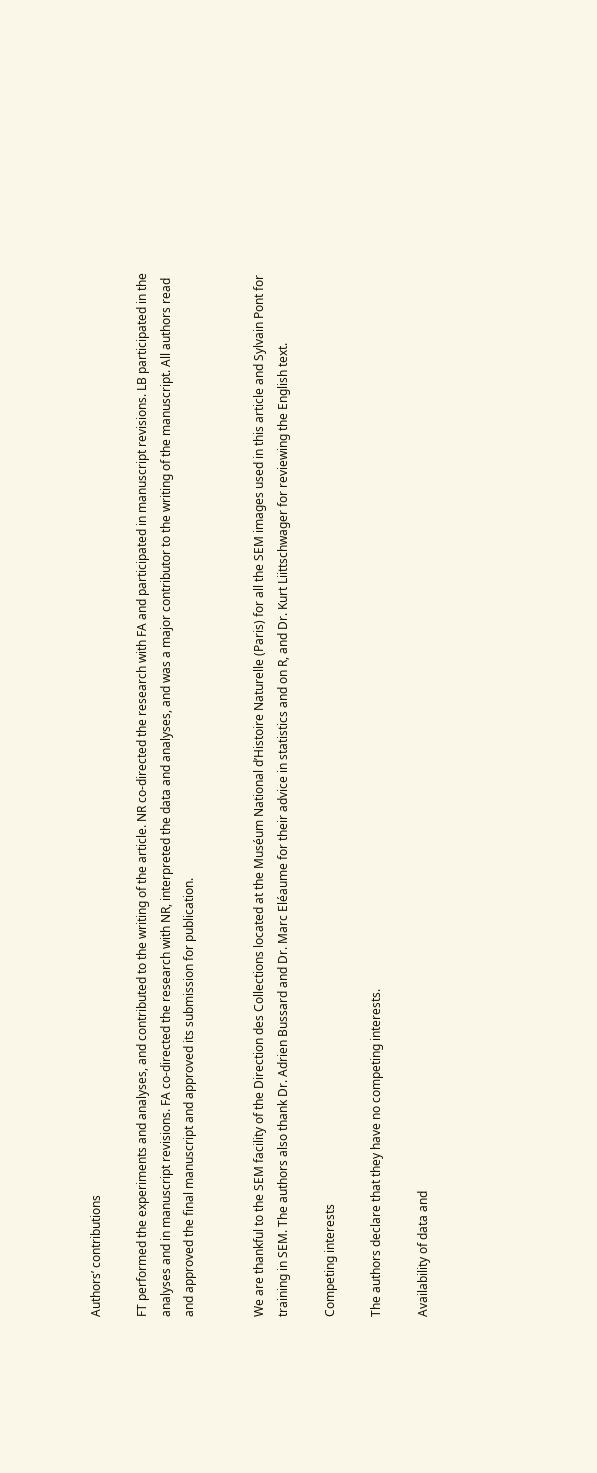Authors’ contributions

FT performed the experiments and analyses, and contributed to the writing of the article. NR co-directed the research with FA and participated in manuscript revisions. LB participated in the analyses and in manuscript revisions. FA co-directed the research with NR, interpreted the data and analyses, and was a major contributor to the writing of the manuscript. All authors read and approved the final manuscript and approved its submission for publication.


We are thankful to the SEM facility of the Direction des Collections located at the Muséum National d’Histoire Naturelle (Paris) for all the SEM images used in this article and Sylvain Pont for training in SEM. The authors also thank Dr. Adrien Bussard and Dr. Marc Eléaume for their advice in statistics and on R, and Dr. Kurt Liittschwager for reviewing the English text.

Competing interests

The authors declare that they have no competing interests.

Availability of data and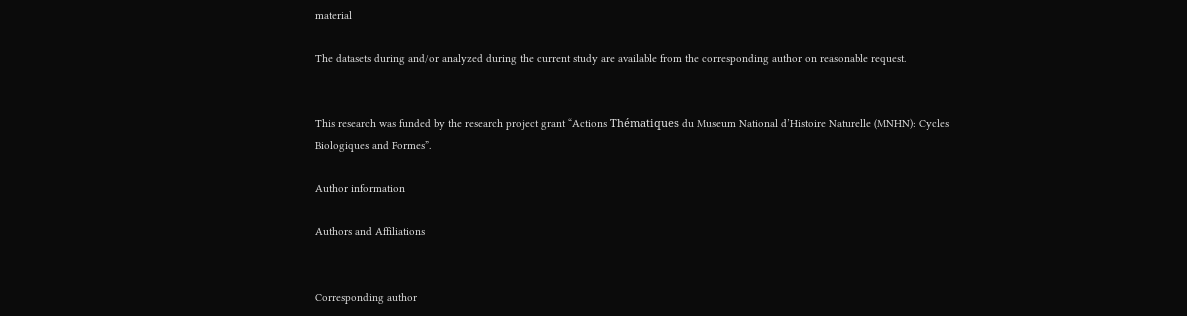material

The datasets during and/or analyzed during the current study are available from the corresponding author on reasonable request.


This research was funded by the research project grant “Actions Thématiques du Museum National d’Histoire Naturelle (MNHN): Cycles Biologiques and Formes”.

Author information

Authors and Affiliations


Corresponding author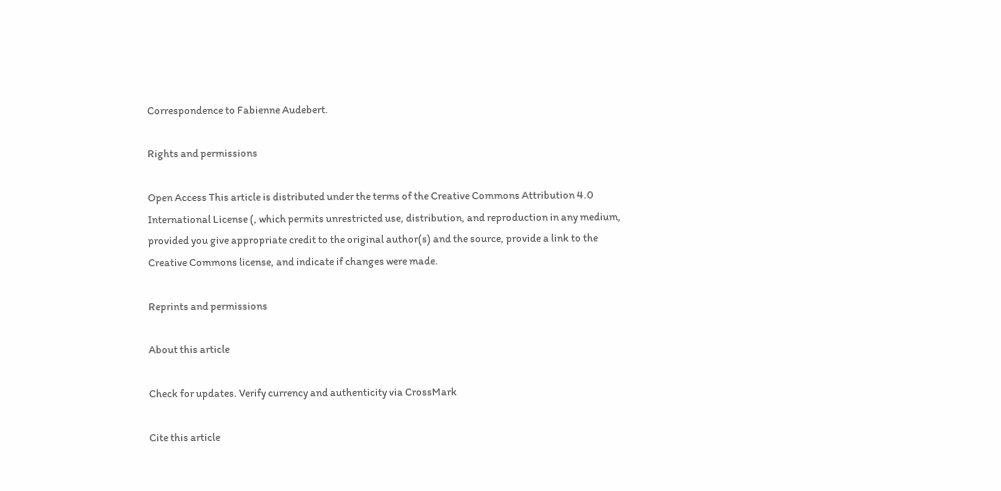Correspondence to Fabienne Audebert.

Rights and permissions

Open Access This article is distributed under the terms of the Creative Commons Attribution 4.0 International License (, which permits unrestricted use, distribution, and reproduction in any medium, provided you give appropriate credit to the original author(s) and the source, provide a link to the Creative Commons license, and indicate if changes were made.

Reprints and permissions

About this article

Check for updates. Verify currency and authenticity via CrossMark

Cite this article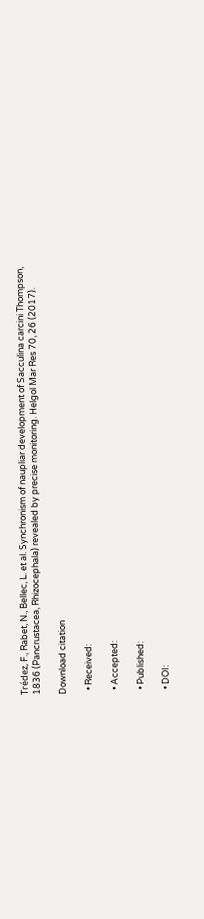Trédez, F., Rabet, N., Bellec, L. et al. Synchronism of naupliar development of Sacculina carcini Thompson, 1836 (Pancrustacea, Rhizocephala) revealed by precise monitoring. Helgol Mar Res 70, 26 (2017).

Download citation

  • Received:

  • Accepted:

  • Published:

  • DOI: